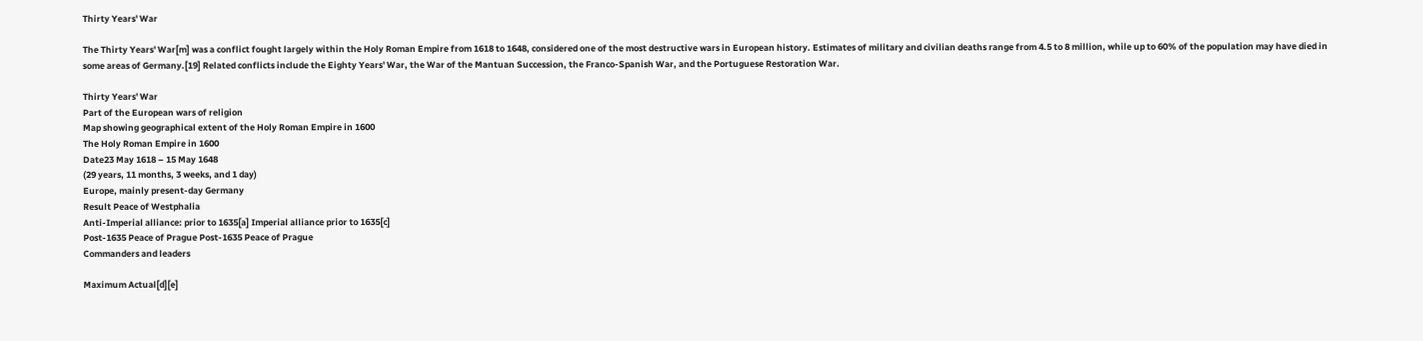Thirty Years' War

The Thirty Years' War[m] was a conflict fought largely within the Holy Roman Empire from 1618 to 1648, considered one of the most destructive wars in European history. Estimates of military and civilian deaths range from 4.5 to 8 million, while up to 60% of the population may have died in some areas of Germany.[19] Related conflicts include the Eighty Years' War, the War of the Mantuan Succession, the Franco-Spanish War, and the Portuguese Restoration War.

Thirty Years' War
Part of the European wars of religion
Map showing geographical extent of the Holy Roman Empire in 1600
The Holy Roman Empire in 1600
Date23 May 1618 – 15 May 1648
(29 years, 11 months, 3 weeks, and 1 day)
Europe, mainly present-day Germany
Result Peace of Westphalia
Anti-Imperial alliance: prior to 1635[a] Imperial alliance prior to 1635[c]
Post-1635 Peace of Prague Post-1635 Peace of Prague
Commanders and leaders

Maximum Actual[d][e]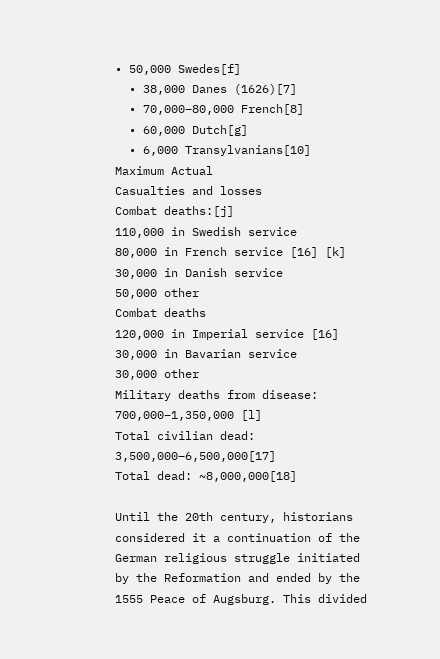• 50,000 Swedes[f]
  • 38,000 Danes (1626)[7]
  • 70,000–80,000 French[8]
  • 60,000 Dutch[g]
  • 6,000 Transylvanians[10]
Maximum Actual
Casualties and losses
Combat deaths:[j]
110,000 in Swedish service
80,000 in French service [16] [k]
30,000 in Danish service
50,000 other
Combat deaths
120,000 in Imperial service [16]
30,000 in Bavarian service
30,000 other
Military deaths from disease: 700,000–1,350,000 [l]
Total civilian dead: 3,500,000–6,500,000[17]
Total dead: ~8,000,000[18]

Until the 20th century, historians considered it a continuation of the German religious struggle initiated by the Reformation and ended by the 1555 Peace of Augsburg. This divided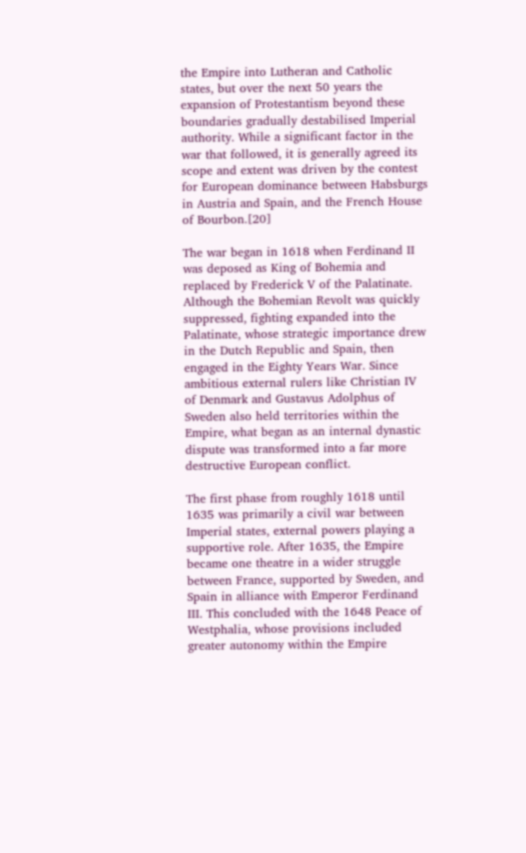the Empire into Lutheran and Catholic states, but over the next 50 years the expansion of Protestantism beyond these boundaries gradually destabilised Imperial authority. While a significant factor in the war that followed, it is generally agreed its scope and extent was driven by the contest for European dominance between Habsburgs in Austria and Spain, and the French House of Bourbon.[20]

The war began in 1618 when Ferdinand II was deposed as King of Bohemia and replaced by Frederick V of the Palatinate. Although the Bohemian Revolt was quickly suppressed, fighting expanded into the Palatinate, whose strategic importance drew in the Dutch Republic and Spain, then engaged in the Eighty Years War. Since ambitious external rulers like Christian IV of Denmark and Gustavus Adolphus of Sweden also held territories within the Empire, what began as an internal dynastic dispute was transformed into a far more destructive European conflict.

The first phase from roughly 1618 until 1635 was primarily a civil war between Imperial states, external powers playing a supportive role. After 1635, the Empire became one theatre in a wider struggle between France, supported by Sweden, and Spain in alliance with Emperor Ferdinand III. This concluded with the 1648 Peace of Westphalia, whose provisions included greater autonomy within the Empire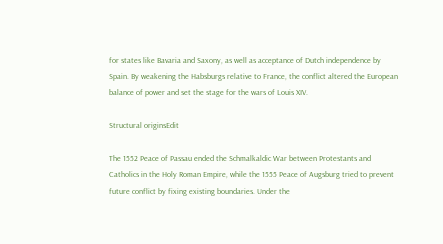for states like Bavaria and Saxony, as well as acceptance of Dutch independence by Spain. By weakening the Habsburgs relative to France, the conflict altered the European balance of power and set the stage for the wars of Louis XIV.

Structural originsEdit

The 1552 Peace of Passau ended the Schmalkaldic War between Protestants and Catholics in the Holy Roman Empire, while the 1555 Peace of Augsburg tried to prevent future conflict by fixing existing boundaries. Under the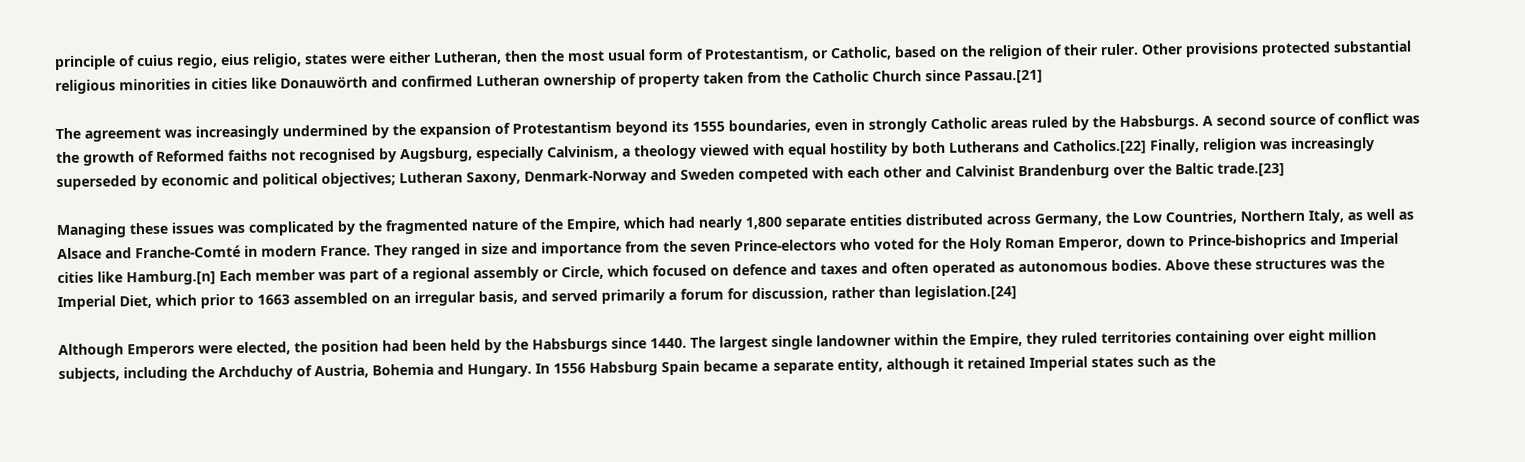principle of cuius regio, eius religio, states were either Lutheran, then the most usual form of Protestantism, or Catholic, based on the religion of their ruler. Other provisions protected substantial religious minorities in cities like Donauwörth and confirmed Lutheran ownership of property taken from the Catholic Church since Passau.[21]

The agreement was increasingly undermined by the expansion of Protestantism beyond its 1555 boundaries, even in strongly Catholic areas ruled by the Habsburgs. A second source of conflict was the growth of Reformed faiths not recognised by Augsburg, especially Calvinism, a theology viewed with equal hostility by both Lutherans and Catholics.[22] Finally, religion was increasingly superseded by economic and political objectives; Lutheran Saxony, Denmark-Norway and Sweden competed with each other and Calvinist Brandenburg over the Baltic trade.[23]

Managing these issues was complicated by the fragmented nature of the Empire, which had nearly 1,800 separate entities distributed across Germany, the Low Countries, Northern Italy, as well as Alsace and Franche-Comté in modern France. They ranged in size and importance from the seven Prince-electors who voted for the Holy Roman Emperor, down to Prince-bishoprics and Imperial cities like Hamburg.[n] Each member was part of a regional assembly or Circle, which focused on defence and taxes and often operated as autonomous bodies. Above these structures was the Imperial Diet, which prior to 1663 assembled on an irregular basis, and served primarily a forum for discussion, rather than legislation.[24]

Although Emperors were elected, the position had been held by the Habsburgs since 1440. The largest single landowner within the Empire, they ruled territories containing over eight million subjects, including the Archduchy of Austria, Bohemia and Hungary. In 1556 Habsburg Spain became a separate entity, although it retained Imperial states such as the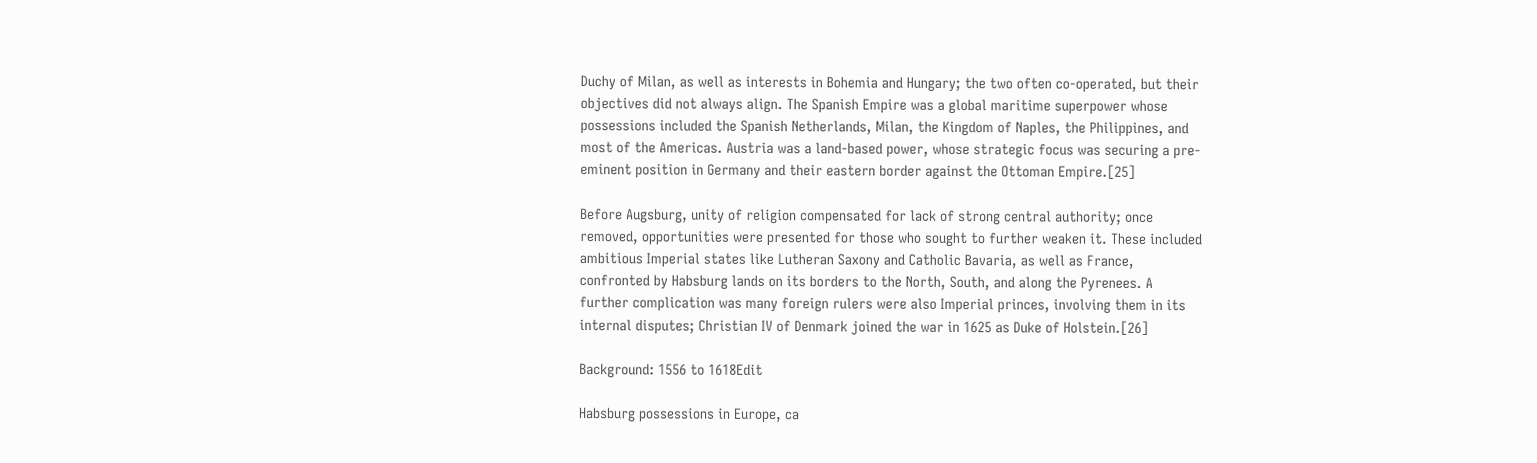Duchy of Milan, as well as interests in Bohemia and Hungary; the two often co-operated, but their objectives did not always align. The Spanish Empire was a global maritime superpower whose possessions included the Spanish Netherlands, Milan, the Kingdom of Naples, the Philippines, and most of the Americas. Austria was a land-based power, whose strategic focus was securing a pre-eminent position in Germany and their eastern border against the Ottoman Empire.[25]

Before Augsburg, unity of religion compensated for lack of strong central authority; once removed, opportunities were presented for those who sought to further weaken it. These included ambitious Imperial states like Lutheran Saxony and Catholic Bavaria, as well as France, confronted by Habsburg lands on its borders to the North, South, and along the Pyrenees. A further complication was many foreign rulers were also Imperial princes, involving them in its internal disputes; Christian IV of Denmark joined the war in 1625 as Duke of Holstein.[26]

Background: 1556 to 1618Edit

Habsburg possessions in Europe, ca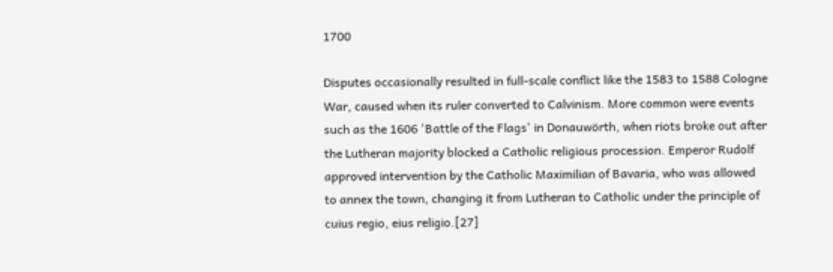1700

Disputes occasionally resulted in full-scale conflict like the 1583 to 1588 Cologne War, caused when its ruler converted to Calvinism. More common were events such as the 1606 'Battle of the Flags' in Donauwörth, when riots broke out after the Lutheran majority blocked a Catholic religious procession. Emperor Rudolf approved intervention by the Catholic Maximilian of Bavaria, who was allowed to annex the town, changing it from Lutheran to Catholic under the principle of cuius regio, eius religio.[27]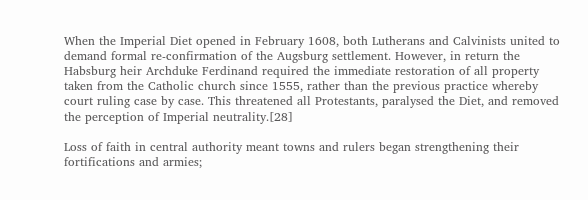When the Imperial Diet opened in February 1608, both Lutherans and Calvinists united to demand formal re-confirmation of the Augsburg settlement. However, in return the Habsburg heir Archduke Ferdinand required the immediate restoration of all property taken from the Catholic church since 1555, rather than the previous practice whereby court ruling case by case. This threatened all Protestants, paralysed the Diet, and removed the perception of Imperial neutrality.[28]

Loss of faith in central authority meant towns and rulers began strengthening their fortifications and armies;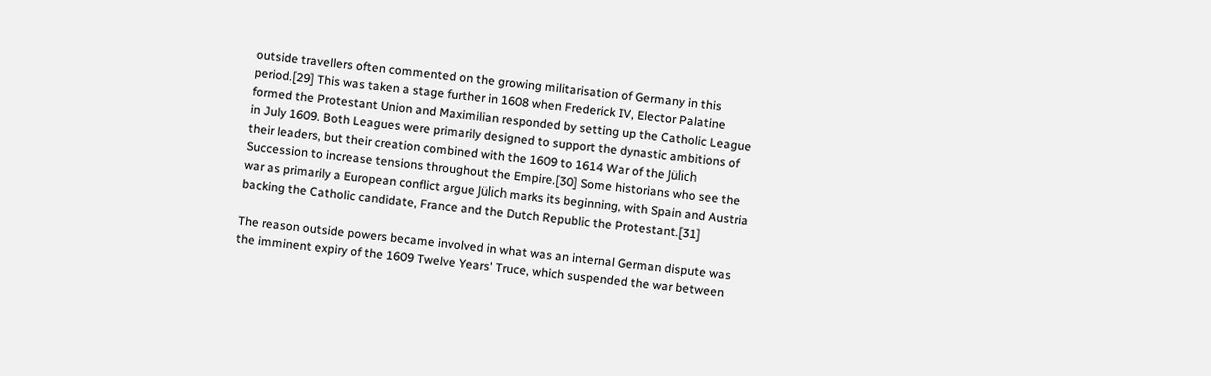outside travellers often commented on the growing militarisation of Germany in this period.[29] This was taken a stage further in 1608 when Frederick IV, Elector Palatine formed the Protestant Union and Maximilian responded by setting up the Catholic League in July 1609. Both Leagues were primarily designed to support the dynastic ambitions of their leaders, but their creation combined with the 1609 to 1614 War of the Jülich Succession to increase tensions throughout the Empire.[30] Some historians who see the war as primarily a European conflict argue Jülich marks its beginning, with Spain and Austria backing the Catholic candidate, France and the Dutch Republic the Protestant.[31]

The reason outside powers became involved in what was an internal German dispute was the imminent expiry of the 1609 Twelve Years' Truce, which suspended the war between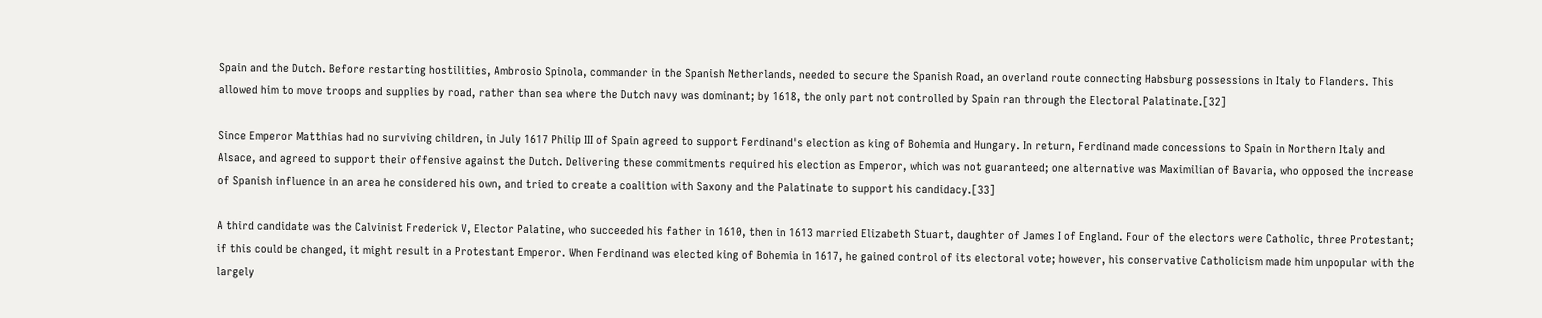Spain and the Dutch. Before restarting hostilities, Ambrosio Spinola, commander in the Spanish Netherlands, needed to secure the Spanish Road, an overland route connecting Habsburg possessions in Italy to Flanders. This allowed him to move troops and supplies by road, rather than sea where the Dutch navy was dominant; by 1618, the only part not controlled by Spain ran through the Electoral Palatinate.[32]

Since Emperor Matthias had no surviving children, in July 1617 Philip III of Spain agreed to support Ferdinand's election as king of Bohemia and Hungary. In return, Ferdinand made concessions to Spain in Northern Italy and Alsace, and agreed to support their offensive against the Dutch. Delivering these commitments required his election as Emperor, which was not guaranteed; one alternative was Maximilian of Bavaria, who opposed the increase of Spanish influence in an area he considered his own, and tried to create a coalition with Saxony and the Palatinate to support his candidacy.[33]

A third candidate was the Calvinist Frederick V, Elector Palatine, who succeeded his father in 1610, then in 1613 married Elizabeth Stuart, daughter of James I of England. Four of the electors were Catholic, three Protestant; if this could be changed, it might result in a Protestant Emperor. When Ferdinand was elected king of Bohemia in 1617, he gained control of its electoral vote; however, his conservative Catholicism made him unpopular with the largely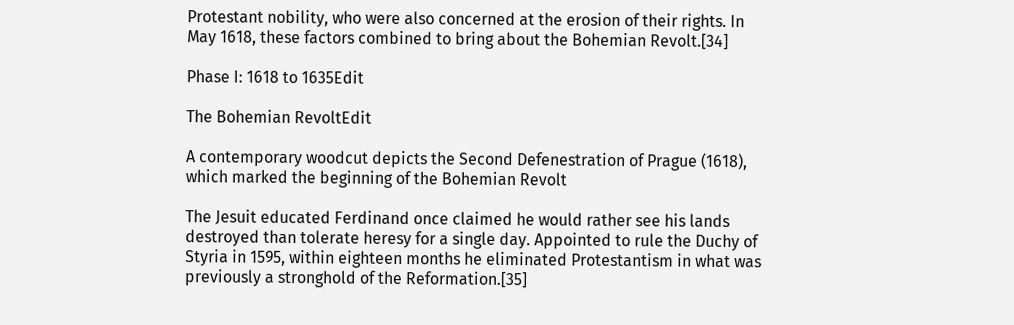Protestant nobility, who were also concerned at the erosion of their rights. In May 1618, these factors combined to bring about the Bohemian Revolt.[34]

Phase I: 1618 to 1635Edit

The Bohemian RevoltEdit

A contemporary woodcut depicts the Second Defenestration of Prague (1618), which marked the beginning of the Bohemian Revolt

The Jesuit educated Ferdinand once claimed he would rather see his lands destroyed than tolerate heresy for a single day. Appointed to rule the Duchy of Styria in 1595, within eighteen months he eliminated Protestantism in what was previously a stronghold of the Reformation.[35]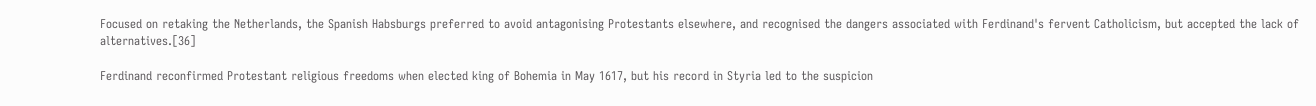Focused on retaking the Netherlands, the Spanish Habsburgs preferred to avoid antagonising Protestants elsewhere, and recognised the dangers associated with Ferdinand's fervent Catholicism, but accepted the lack of alternatives.[36]

Ferdinand reconfirmed Protestant religious freedoms when elected king of Bohemia in May 1617, but his record in Styria led to the suspicion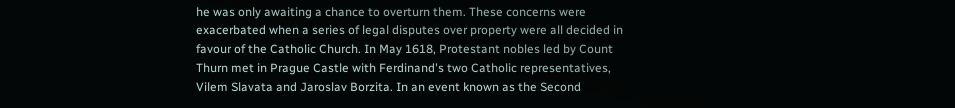he was only awaiting a chance to overturn them. These concerns were exacerbated when a series of legal disputes over property were all decided in favour of the Catholic Church. In May 1618, Protestant nobles led by Count Thurn met in Prague Castle with Ferdinand's two Catholic representatives, Vilem Slavata and Jaroslav Borzita. In an event known as the Second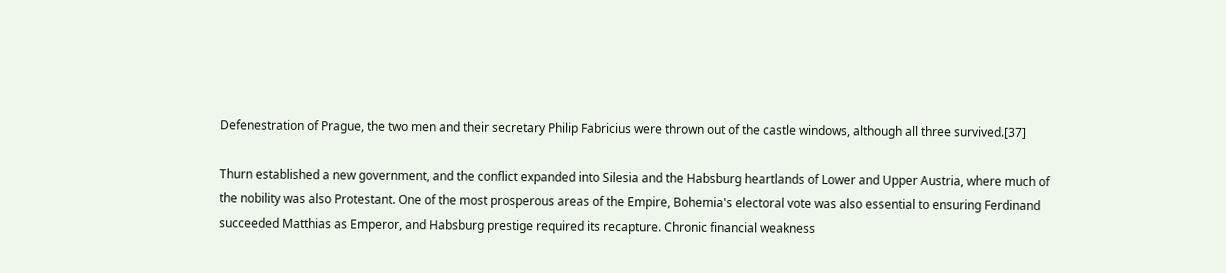Defenestration of Prague, the two men and their secretary Philip Fabricius were thrown out of the castle windows, although all three survived.[37]

Thurn established a new government, and the conflict expanded into Silesia and the Habsburg heartlands of Lower and Upper Austria, where much of the nobility was also Protestant. One of the most prosperous areas of the Empire, Bohemia's electoral vote was also essential to ensuring Ferdinand succeeded Matthias as Emperor, and Habsburg prestige required its recapture. Chronic financial weakness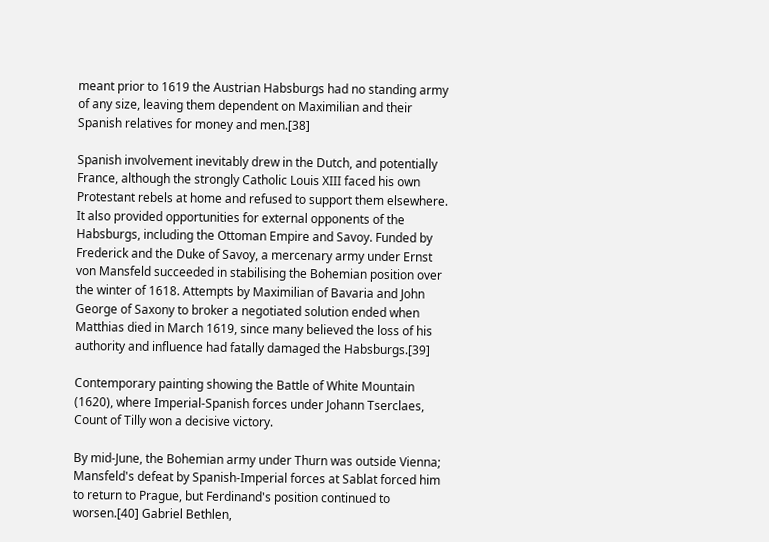meant prior to 1619 the Austrian Habsburgs had no standing army of any size, leaving them dependent on Maximilian and their Spanish relatives for money and men.[38]

Spanish involvement inevitably drew in the Dutch, and potentially France, although the strongly Catholic Louis XIII faced his own Protestant rebels at home and refused to support them elsewhere. It also provided opportunities for external opponents of the Habsburgs, including the Ottoman Empire and Savoy. Funded by Frederick and the Duke of Savoy, a mercenary army under Ernst von Mansfeld succeeded in stabilising the Bohemian position over the winter of 1618. Attempts by Maximilian of Bavaria and John George of Saxony to broker a negotiated solution ended when Matthias died in March 1619, since many believed the loss of his authority and influence had fatally damaged the Habsburgs.[39]

Contemporary painting showing the Battle of White Mountain (1620), where Imperial-Spanish forces under Johann Tserclaes, Count of Tilly won a decisive victory.

By mid-June, the Bohemian army under Thurn was outside Vienna; Mansfeld's defeat by Spanish-Imperial forces at Sablat forced him to return to Prague, but Ferdinand's position continued to worsen.[40] Gabriel Bethlen,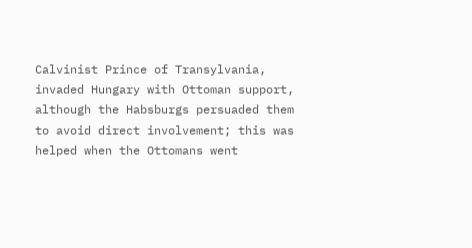Calvinist Prince of Transylvania, invaded Hungary with Ottoman support, although the Habsburgs persuaded them to avoid direct involvement; this was helped when the Ottomans went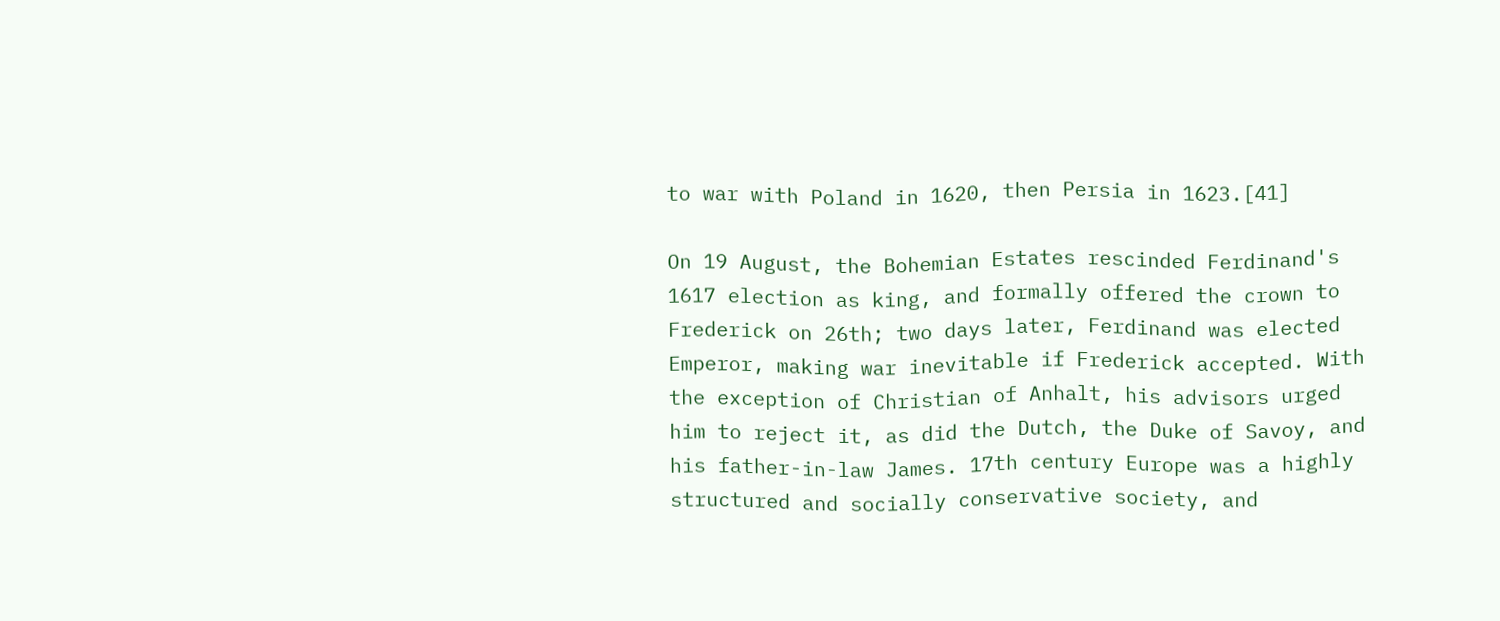to war with Poland in 1620, then Persia in 1623.[41]

On 19 August, the Bohemian Estates rescinded Ferdinand's 1617 election as king, and formally offered the crown to Frederick on 26th; two days later, Ferdinand was elected Emperor, making war inevitable if Frederick accepted. With the exception of Christian of Anhalt, his advisors urged him to reject it, as did the Dutch, the Duke of Savoy, and his father-in-law James. 17th century Europe was a highly structured and socially conservative society, and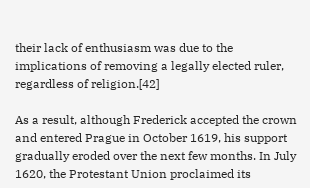their lack of enthusiasm was due to the implications of removing a legally elected ruler, regardless of religion.[42]

As a result, although Frederick accepted the crown and entered Prague in October 1619, his support gradually eroded over the next few months. In July 1620, the Protestant Union proclaimed its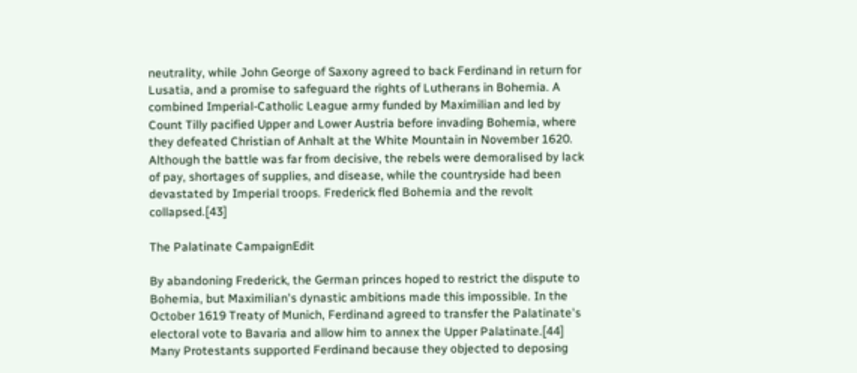neutrality, while John George of Saxony agreed to back Ferdinand in return for Lusatia, and a promise to safeguard the rights of Lutherans in Bohemia. A combined Imperial-Catholic League army funded by Maximilian and led by Count Tilly pacified Upper and Lower Austria before invading Bohemia, where they defeated Christian of Anhalt at the White Mountain in November 1620. Although the battle was far from decisive, the rebels were demoralised by lack of pay, shortages of supplies, and disease, while the countryside had been devastated by Imperial troops. Frederick fled Bohemia and the revolt collapsed.[43]

The Palatinate CampaignEdit

By abandoning Frederick, the German princes hoped to restrict the dispute to Bohemia, but Maximilian's dynastic ambitions made this impossible. In the October 1619 Treaty of Munich, Ferdinand agreed to transfer the Palatinate's electoral vote to Bavaria and allow him to annex the Upper Palatinate.[44] Many Protestants supported Ferdinand because they objected to deposing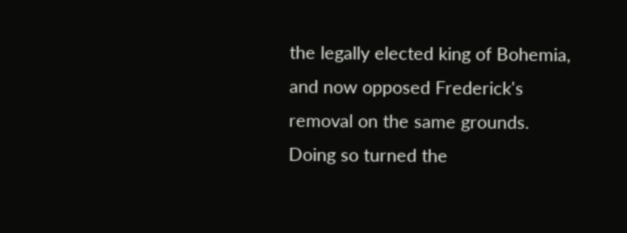the legally elected king of Bohemia, and now opposed Frederick's removal on the same grounds. Doing so turned the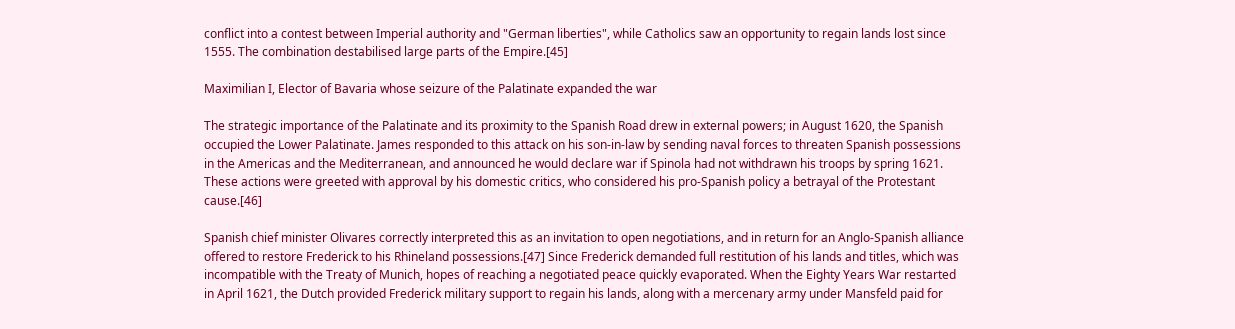conflict into a contest between Imperial authority and "German liberties", while Catholics saw an opportunity to regain lands lost since 1555. The combination destabilised large parts of the Empire.[45]

Maximilian I, Elector of Bavaria whose seizure of the Palatinate expanded the war

The strategic importance of the Palatinate and its proximity to the Spanish Road drew in external powers; in August 1620, the Spanish occupied the Lower Palatinate. James responded to this attack on his son-in-law by sending naval forces to threaten Spanish possessions in the Americas and the Mediterranean, and announced he would declare war if Spinola had not withdrawn his troops by spring 1621. These actions were greeted with approval by his domestic critics, who considered his pro-Spanish policy a betrayal of the Protestant cause.[46]

Spanish chief minister Olivares correctly interpreted this as an invitation to open negotiations, and in return for an Anglo-Spanish alliance offered to restore Frederick to his Rhineland possessions.[47] Since Frederick demanded full restitution of his lands and titles, which was incompatible with the Treaty of Munich, hopes of reaching a negotiated peace quickly evaporated. When the Eighty Years War restarted in April 1621, the Dutch provided Frederick military support to regain his lands, along with a mercenary army under Mansfeld paid for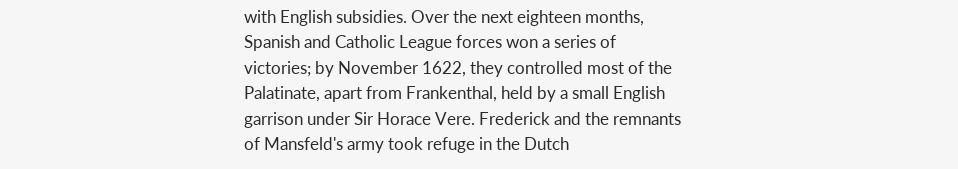with English subsidies. Over the next eighteen months, Spanish and Catholic League forces won a series of victories; by November 1622, they controlled most of the Palatinate, apart from Frankenthal, held by a small English garrison under Sir Horace Vere. Frederick and the remnants of Mansfeld's army took refuge in the Dutch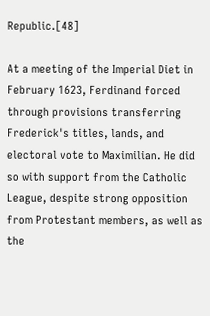Republic.[48]

At a meeting of the Imperial Diet in February 1623, Ferdinand forced through provisions transferring Frederick's titles, lands, and electoral vote to Maximilian. He did so with support from the Catholic League, despite strong opposition from Protestant members, as well as the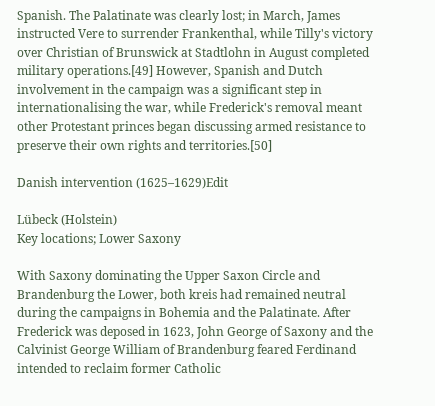Spanish. The Palatinate was clearly lost; in March, James instructed Vere to surrender Frankenthal, while Tilly's victory over Christian of Brunswick at Stadtlohn in August completed military operations.[49] However, Spanish and Dutch involvement in the campaign was a significant step in internationalising the war, while Frederick's removal meant other Protestant princes began discussing armed resistance to preserve their own rights and territories.[50]

Danish intervention (1625–1629)Edit

Lübeck (Holstein)
Key locations; Lower Saxony

With Saxony dominating the Upper Saxon Circle and Brandenburg the Lower, both kreis had remained neutral during the campaigns in Bohemia and the Palatinate. After Frederick was deposed in 1623, John George of Saxony and the Calvinist George William of Brandenburg feared Ferdinand intended to reclaim former Catholic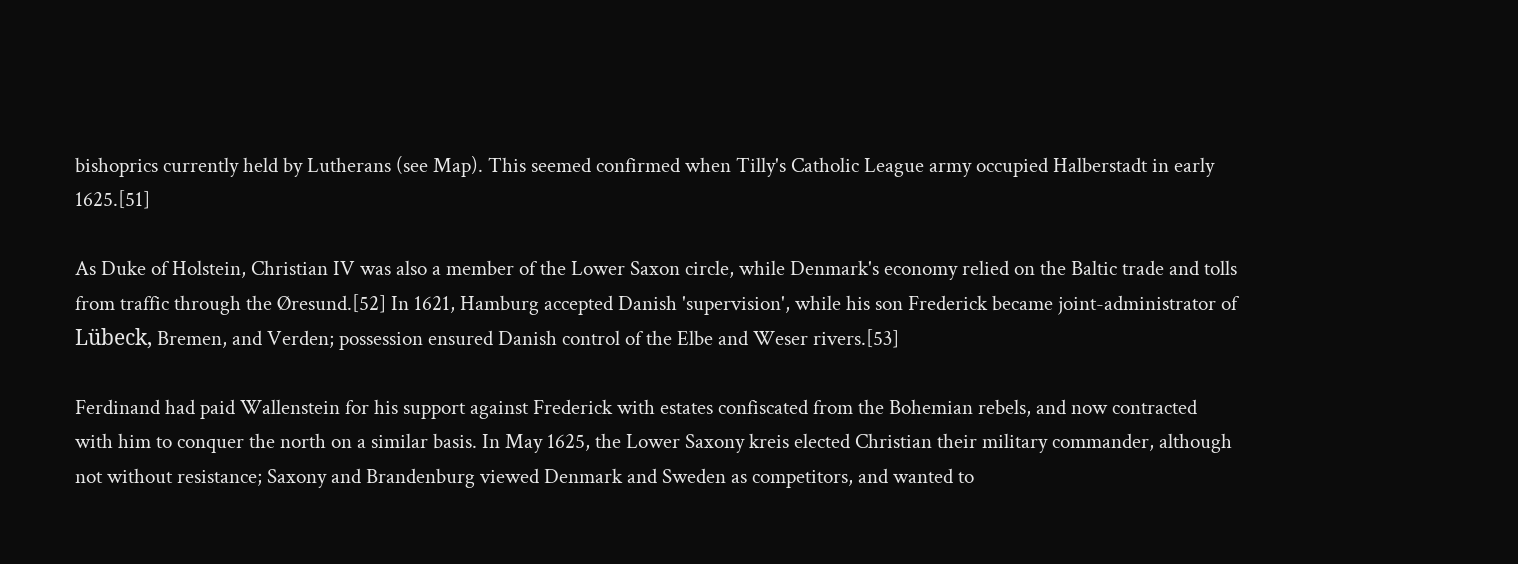bishoprics currently held by Lutherans (see Map). This seemed confirmed when Tilly's Catholic League army occupied Halberstadt in early 1625.[51]

As Duke of Holstein, Christian IV was also a member of the Lower Saxon circle, while Denmark's economy relied on the Baltic trade and tolls from traffic through the Øresund.[52] In 1621, Hamburg accepted Danish 'supervision', while his son Frederick became joint-administrator of Lübeck, Bremen, and Verden; possession ensured Danish control of the Elbe and Weser rivers.[53]

Ferdinand had paid Wallenstein for his support against Frederick with estates confiscated from the Bohemian rebels, and now contracted with him to conquer the north on a similar basis. In May 1625, the Lower Saxony kreis elected Christian their military commander, although not without resistance; Saxony and Brandenburg viewed Denmark and Sweden as competitors, and wanted to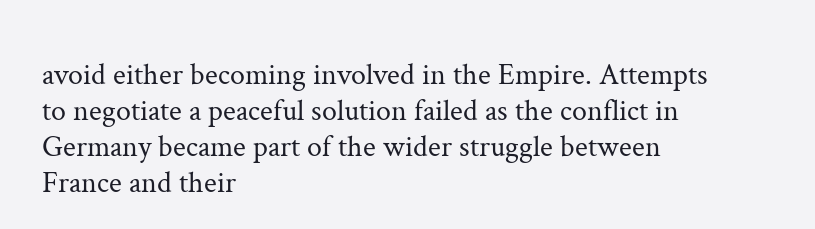avoid either becoming involved in the Empire. Attempts to negotiate a peaceful solution failed as the conflict in Germany became part of the wider struggle between France and their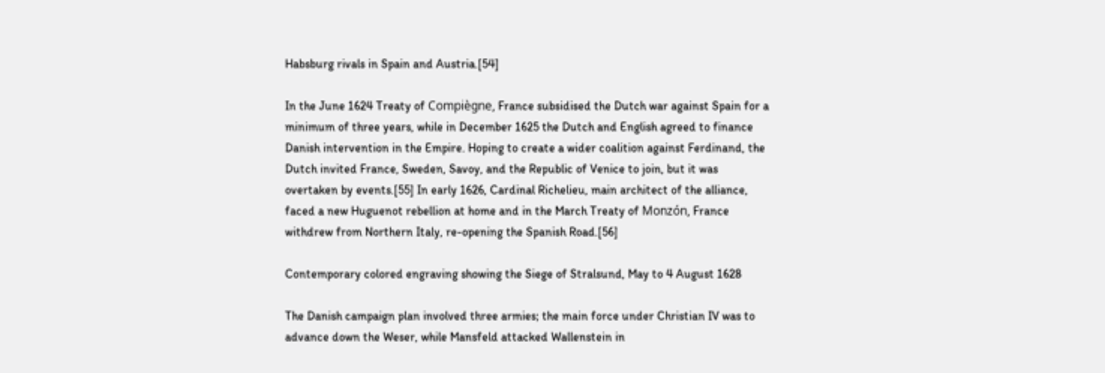Habsburg rivals in Spain and Austria.[54]

In the June 1624 Treaty of Compiègne, France subsidised the Dutch war against Spain for a minimum of three years, while in December 1625 the Dutch and English agreed to finance Danish intervention in the Empire. Hoping to create a wider coalition against Ferdinand, the Dutch invited France, Sweden, Savoy, and the Republic of Venice to join, but it was overtaken by events.[55] In early 1626, Cardinal Richelieu, main architect of the alliance, faced a new Huguenot rebellion at home and in the March Treaty of Monzón, France withdrew from Northern Italy, re-opening the Spanish Road.[56]

Contemporary colored engraving showing the Siege of Stralsund, May to 4 August 1628

The Danish campaign plan involved three armies; the main force under Christian IV was to advance down the Weser, while Mansfeld attacked Wallenstein in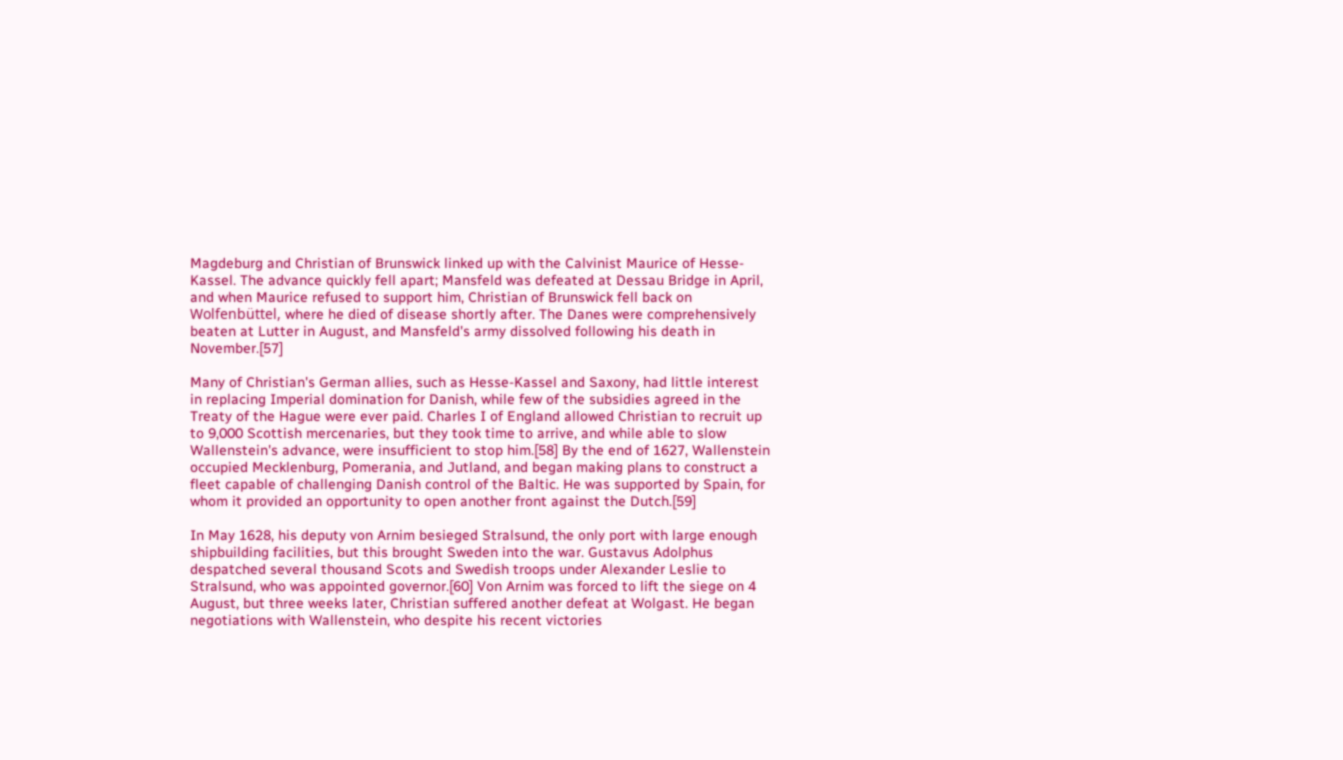Magdeburg and Christian of Brunswick linked up with the Calvinist Maurice of Hesse-Kassel. The advance quickly fell apart; Mansfeld was defeated at Dessau Bridge in April, and when Maurice refused to support him, Christian of Brunswick fell back on Wolfenbüttel, where he died of disease shortly after. The Danes were comprehensively beaten at Lutter in August, and Mansfeld's army dissolved following his death in November.[57]

Many of Christian's German allies, such as Hesse-Kassel and Saxony, had little interest in replacing Imperial domination for Danish, while few of the subsidies agreed in the Treaty of the Hague were ever paid. Charles I of England allowed Christian to recruit up to 9,000 Scottish mercenaries, but they took time to arrive, and while able to slow Wallenstein's advance, were insufficient to stop him.[58] By the end of 1627, Wallenstein occupied Mecklenburg, Pomerania, and Jutland, and began making plans to construct a fleet capable of challenging Danish control of the Baltic. He was supported by Spain, for whom it provided an opportunity to open another front against the Dutch.[59]

In May 1628, his deputy von Arnim besieged Stralsund, the only port with large enough shipbuilding facilities, but this brought Sweden into the war. Gustavus Adolphus despatched several thousand Scots and Swedish troops under Alexander Leslie to Stralsund, who was appointed governor.[60] Von Arnim was forced to lift the siege on 4 August, but three weeks later, Christian suffered another defeat at Wolgast. He began negotiations with Wallenstein, who despite his recent victories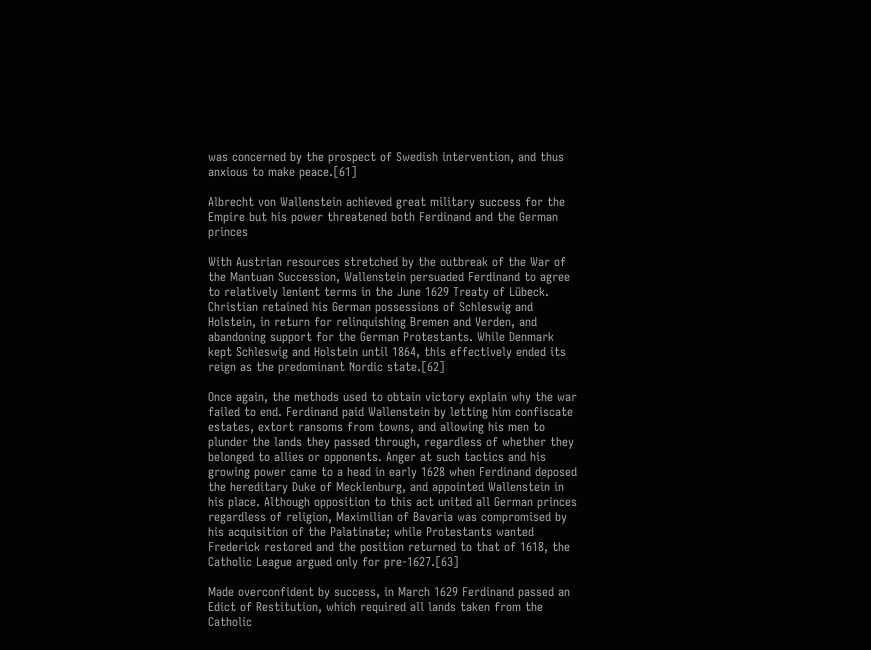was concerned by the prospect of Swedish intervention, and thus anxious to make peace.[61]

Albrecht von Wallenstein achieved great military success for the Empire but his power threatened both Ferdinand and the German princes

With Austrian resources stretched by the outbreak of the War of the Mantuan Succession, Wallenstein persuaded Ferdinand to agree to relatively lenient terms in the June 1629 Treaty of Lübeck. Christian retained his German possessions of Schleswig and Holstein, in return for relinquishing Bremen and Verden, and abandoning support for the German Protestants. While Denmark kept Schleswig and Holstein until 1864, this effectively ended its reign as the predominant Nordic state.[62]

Once again, the methods used to obtain victory explain why the war failed to end. Ferdinand paid Wallenstein by letting him confiscate estates, extort ransoms from towns, and allowing his men to plunder the lands they passed through, regardless of whether they belonged to allies or opponents. Anger at such tactics and his growing power came to a head in early 1628 when Ferdinand deposed the hereditary Duke of Mecklenburg, and appointed Wallenstein in his place. Although opposition to this act united all German princes regardless of religion, Maximilian of Bavaria was compromised by his acquisition of the Palatinate; while Protestants wanted Frederick restored and the position returned to that of 1618, the Catholic League argued only for pre-1627.[63]

Made overconfident by success, in March 1629 Ferdinand passed an Edict of Restitution, which required all lands taken from the Catholic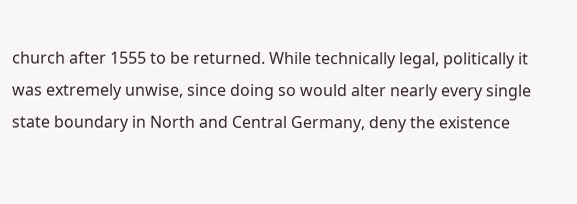church after 1555 to be returned. While technically legal, politically it was extremely unwise, since doing so would alter nearly every single state boundary in North and Central Germany, deny the existence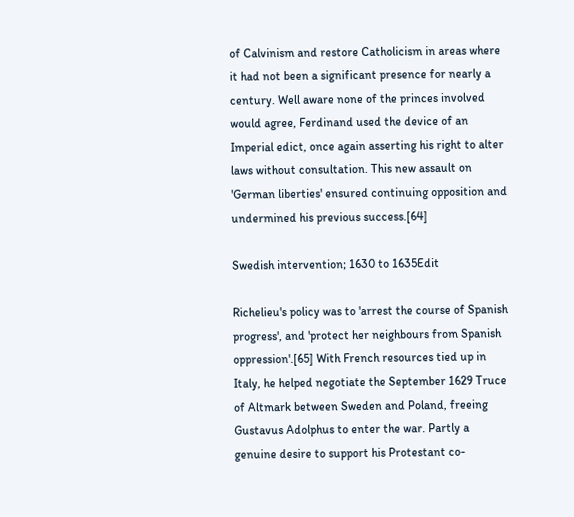of Calvinism and restore Catholicism in areas where it had not been a significant presence for nearly a century. Well aware none of the princes involved would agree, Ferdinand used the device of an Imperial edict, once again asserting his right to alter laws without consultation. This new assault on 'German liberties' ensured continuing opposition and undermined his previous success.[64]

Swedish intervention; 1630 to 1635Edit

Richelieu's policy was to 'arrest the course of Spanish progress', and 'protect her neighbours from Spanish oppression'.[65] With French resources tied up in Italy, he helped negotiate the September 1629 Truce of Altmark between Sweden and Poland, freeing Gustavus Adolphus to enter the war. Partly a genuine desire to support his Protestant co-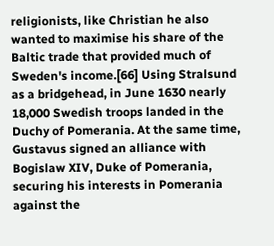religionists, like Christian he also wanted to maximise his share of the Baltic trade that provided much of Sweden's income.[66] Using Stralsund as a bridgehead, in June 1630 nearly 18,000 Swedish troops landed in the Duchy of Pomerania. At the same time, Gustavus signed an alliance with Bogislaw XIV, Duke of Pomerania, securing his interests in Pomerania against the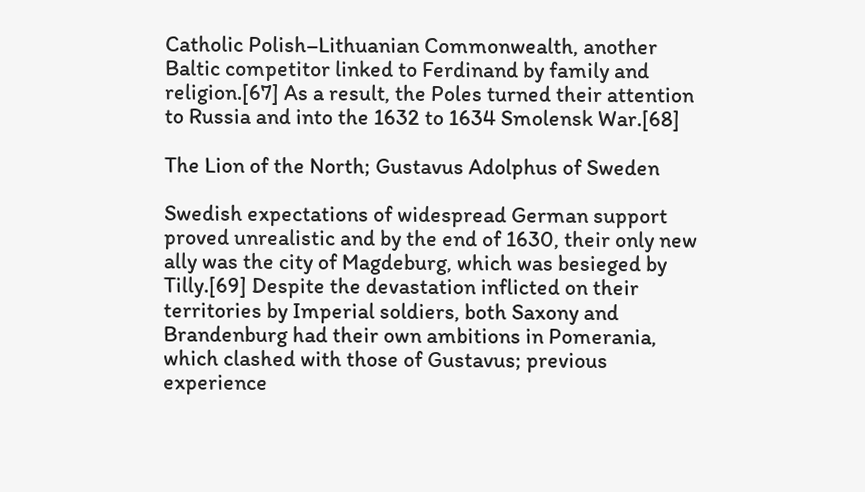Catholic Polish–Lithuanian Commonwealth, another Baltic competitor linked to Ferdinand by family and religion.[67] As a result, the Poles turned their attention to Russia and into the 1632 to 1634 Smolensk War.[68]

The Lion of the North; Gustavus Adolphus of Sweden

Swedish expectations of widespread German support proved unrealistic and by the end of 1630, their only new ally was the city of Magdeburg, which was besieged by Tilly.[69] Despite the devastation inflicted on their territories by Imperial soldiers, both Saxony and Brandenburg had their own ambitions in Pomerania, which clashed with those of Gustavus; previous experience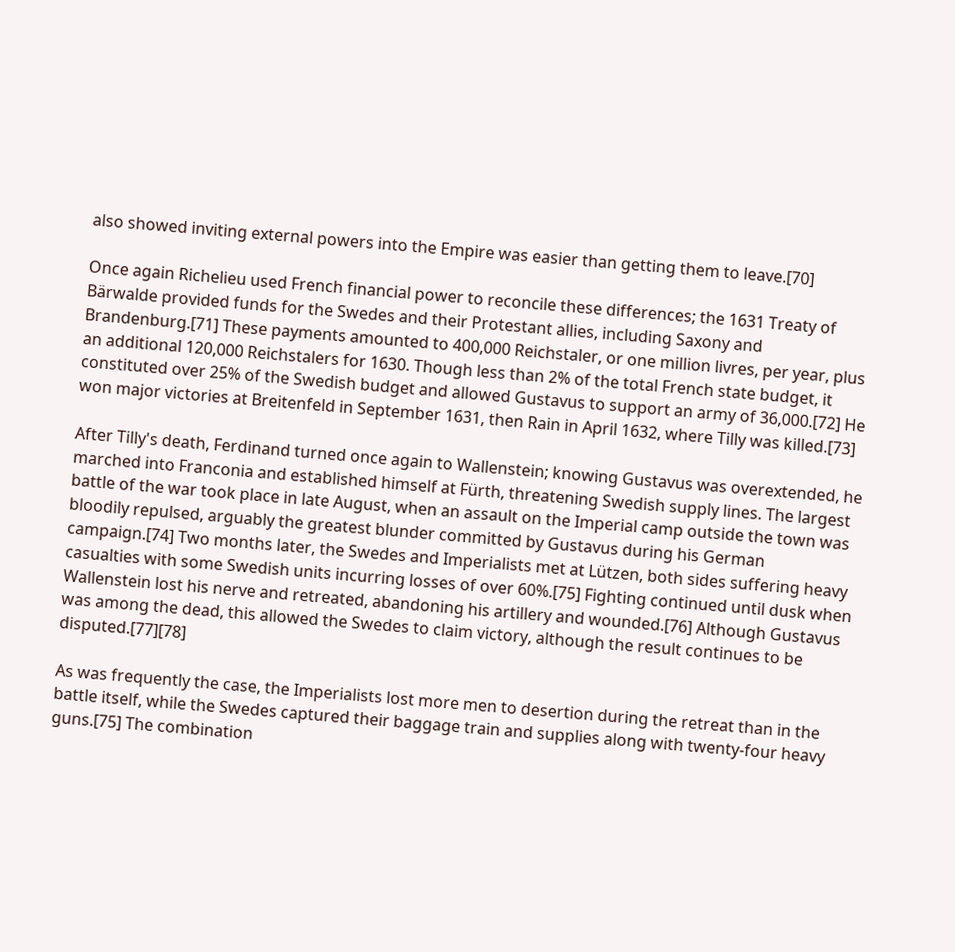also showed inviting external powers into the Empire was easier than getting them to leave.[70]

Once again Richelieu used French financial power to reconcile these differences; the 1631 Treaty of Bärwalde provided funds for the Swedes and their Protestant allies, including Saxony and Brandenburg.[71] These payments amounted to 400,000 Reichstaler, or one million livres, per year, plus an additional 120,000 Reichstalers for 1630. Though less than 2% of the total French state budget, it constituted over 25% of the Swedish budget and allowed Gustavus to support an army of 36,000.[72] He won major victories at Breitenfeld in September 1631, then Rain in April 1632, where Tilly was killed.[73]

After Tilly's death, Ferdinand turned once again to Wallenstein; knowing Gustavus was overextended, he marched into Franconia and established himself at Fürth, threatening Swedish supply lines. The largest battle of the war took place in late August, when an assault on the Imperial camp outside the town was bloodily repulsed, arguably the greatest blunder committed by Gustavus during his German campaign.[74] Two months later, the Swedes and Imperialists met at Lützen, both sides suffering heavy casualties with some Swedish units incurring losses of over 60%.[75] Fighting continued until dusk when Wallenstein lost his nerve and retreated, abandoning his artillery and wounded.[76] Although Gustavus was among the dead, this allowed the Swedes to claim victory, although the result continues to be disputed.[77][78]

As was frequently the case, the Imperialists lost more men to desertion during the retreat than in the battle itself, while the Swedes captured their baggage train and supplies along with twenty-four heavy guns.[75] The combination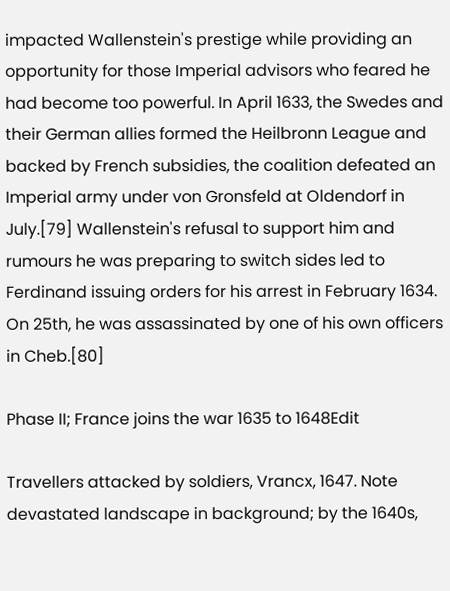impacted Wallenstein's prestige while providing an opportunity for those Imperial advisors who feared he had become too powerful. In April 1633, the Swedes and their German allies formed the Heilbronn League and backed by French subsidies, the coalition defeated an Imperial army under von Gronsfeld at Oldendorf in July.[79] Wallenstein's refusal to support him and rumours he was preparing to switch sides led to Ferdinand issuing orders for his arrest in February 1634. On 25th, he was assassinated by one of his own officers in Cheb.[80]

Phase II; France joins the war 1635 to 1648Edit

Travellers attacked by soldiers, Vrancx, 1647. Note devastated landscape in background; by the 1640s,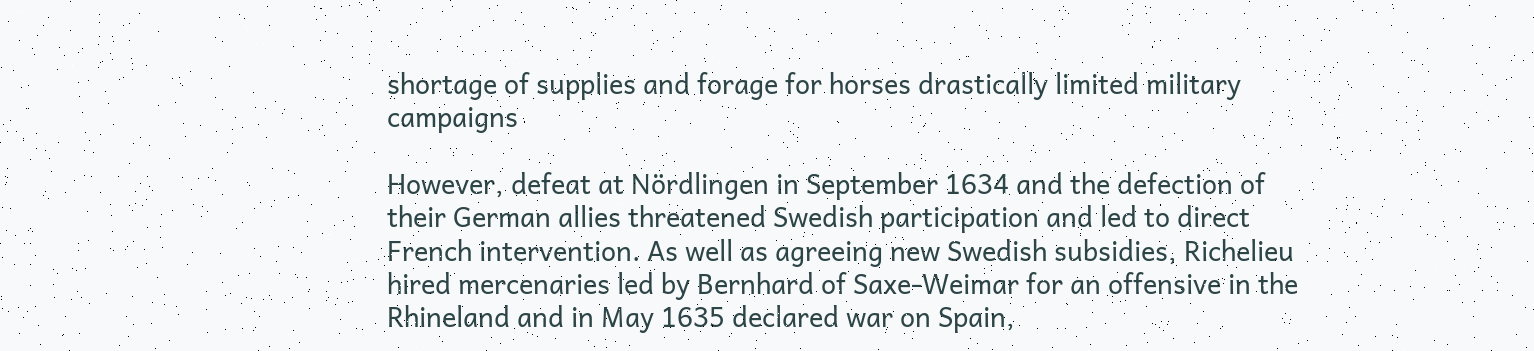shortage of supplies and forage for horses drastically limited military campaigns

However, defeat at Nördlingen in September 1634 and the defection of their German allies threatened Swedish participation and led to direct French intervention. As well as agreeing new Swedish subsidies, Richelieu hired mercenaries led by Bernhard of Saxe-Weimar for an offensive in the Rhineland and in May 1635 declared war on Spain,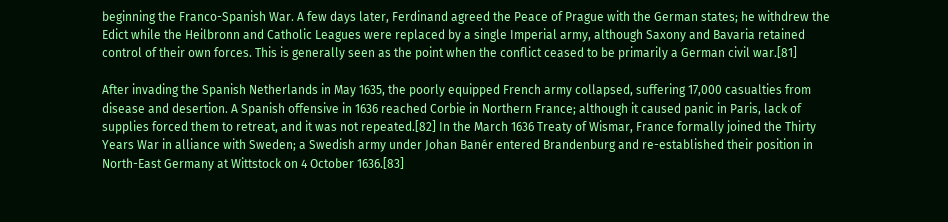beginning the Franco-Spanish War. A few days later, Ferdinand agreed the Peace of Prague with the German states; he withdrew the Edict while the Heilbronn and Catholic Leagues were replaced by a single Imperial army, although Saxony and Bavaria retained control of their own forces. This is generally seen as the point when the conflict ceased to be primarily a German civil war.[81]

After invading the Spanish Netherlands in May 1635, the poorly equipped French army collapsed, suffering 17,000 casualties from disease and desertion. A Spanish offensive in 1636 reached Corbie in Northern France; although it caused panic in Paris, lack of supplies forced them to retreat, and it was not repeated.[82] In the March 1636 Treaty of Wismar, France formally joined the Thirty Years War in alliance with Sweden; a Swedish army under Johan Banér entered Brandenburg and re-established their position in North-East Germany at Wittstock on 4 October 1636.[83]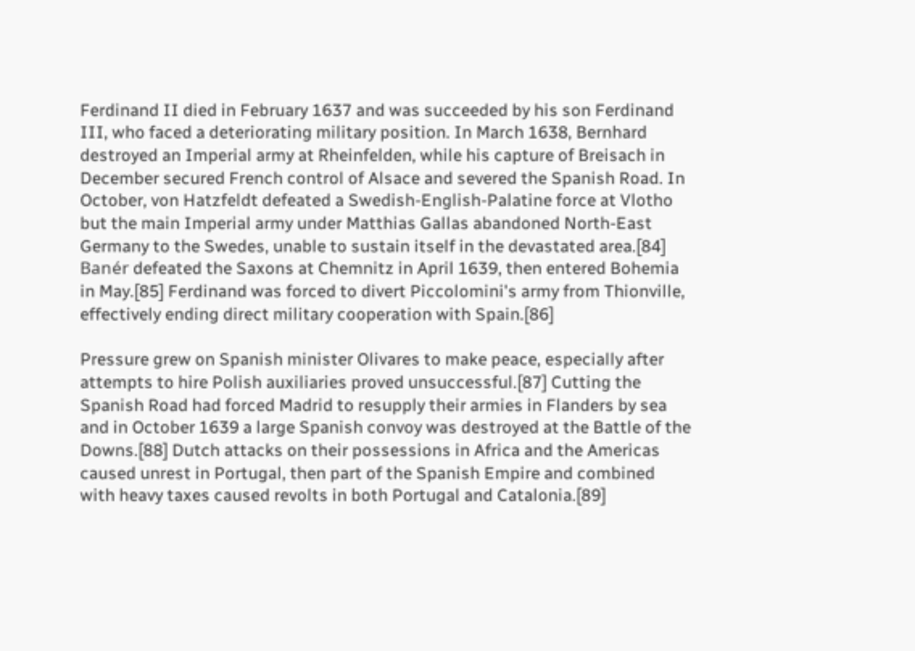Ferdinand II died in February 1637 and was succeeded by his son Ferdinand III, who faced a deteriorating military position. In March 1638, Bernhard destroyed an Imperial army at Rheinfelden, while his capture of Breisach in December secured French control of Alsace and severed the Spanish Road. In October, von Hatzfeldt defeated a Swedish-English-Palatine force at Vlotho but the main Imperial army under Matthias Gallas abandoned North-East Germany to the Swedes, unable to sustain itself in the devastated area.[84] Banér defeated the Saxons at Chemnitz in April 1639, then entered Bohemia in May.[85] Ferdinand was forced to divert Piccolomini's army from Thionville, effectively ending direct military cooperation with Spain.[86]

Pressure grew on Spanish minister Olivares to make peace, especially after attempts to hire Polish auxiliaries proved unsuccessful.[87] Cutting the Spanish Road had forced Madrid to resupply their armies in Flanders by sea and in October 1639 a large Spanish convoy was destroyed at the Battle of the Downs.[88] Dutch attacks on their possessions in Africa and the Americas caused unrest in Portugal, then part of the Spanish Empire and combined with heavy taxes caused revolts in both Portugal and Catalonia.[89]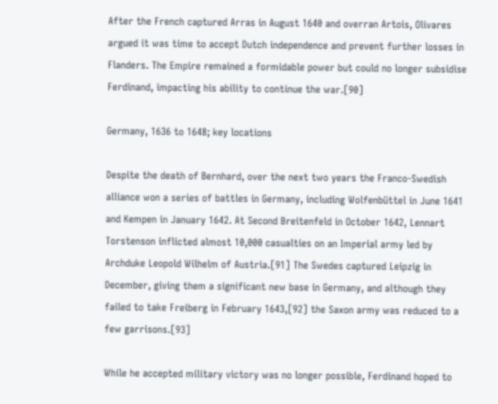After the French captured Arras in August 1640 and overran Artois, Olivares argued it was time to accept Dutch independence and prevent further losses in Flanders. The Empire remained a formidable power but could no longer subsidise Ferdinand, impacting his ability to continue the war.[90]

Germany, 1636 to 1648; key locations

Despite the death of Bernhard, over the next two years the Franco-Swedish alliance won a series of battles in Germany, including Wolfenbüttel in June 1641 and Kempen in January 1642. At Second Breitenfeld in October 1642, Lennart Torstenson inflicted almost 10,000 casualties on an Imperial army led by Archduke Leopold Wilhelm of Austria.[91] The Swedes captured Leipzig in December, giving them a significant new base in Germany, and although they failed to take Freiberg in February 1643,[92] the Saxon army was reduced to a few garrisons.[93]

While he accepted military victory was no longer possible, Ferdinand hoped to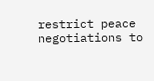restrict peace negotiations to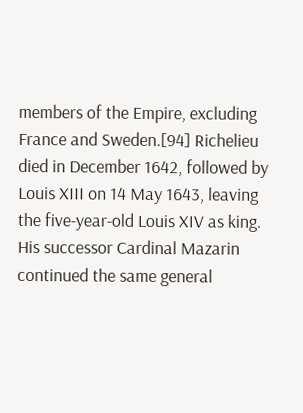members of the Empire, excluding France and Sweden.[94] Richelieu died in December 1642, followed by Louis XIII on 14 May 1643, leaving the five-year-old Louis XIV as king. His successor Cardinal Mazarin continued the same general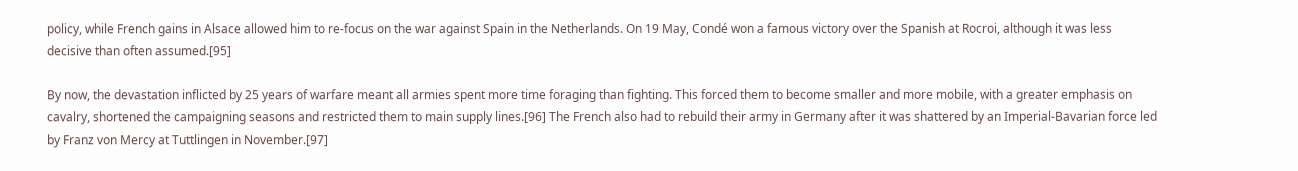policy, while French gains in Alsace allowed him to re-focus on the war against Spain in the Netherlands. On 19 May, Condé won a famous victory over the Spanish at Rocroi, although it was less decisive than often assumed.[95]

By now, the devastation inflicted by 25 years of warfare meant all armies spent more time foraging than fighting. This forced them to become smaller and more mobile, with a greater emphasis on cavalry, shortened the campaigning seasons and restricted them to main supply lines.[96] The French also had to rebuild their army in Germany after it was shattered by an Imperial-Bavarian force led by Franz von Mercy at Tuttlingen in November.[97]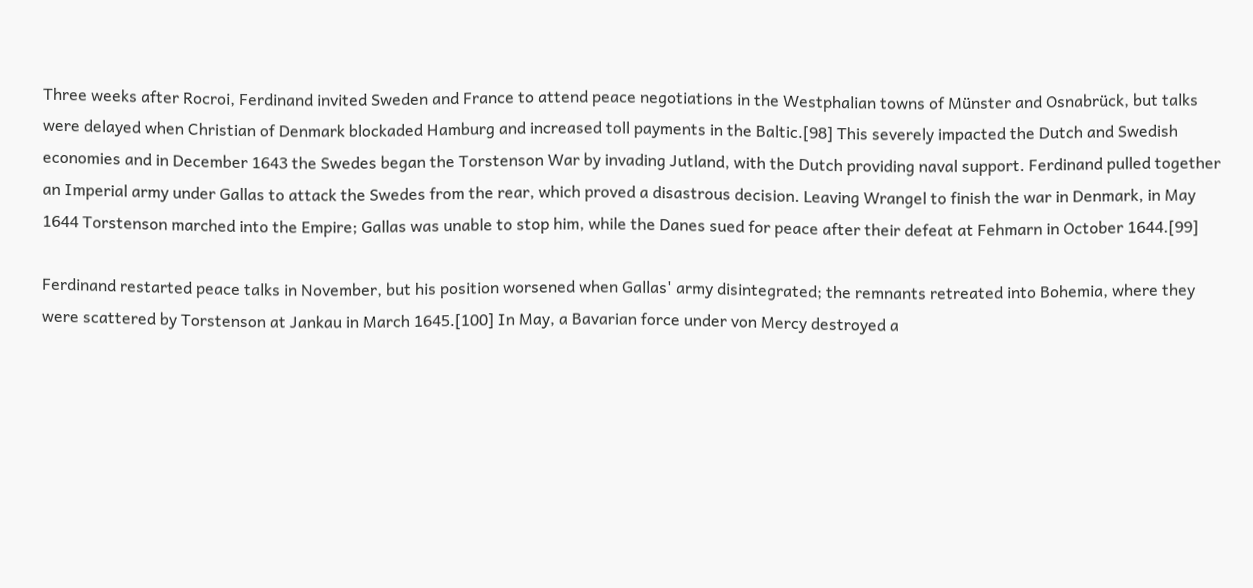Three weeks after Rocroi, Ferdinand invited Sweden and France to attend peace negotiations in the Westphalian towns of Münster and Osnabrück, but talks were delayed when Christian of Denmark blockaded Hamburg and increased toll payments in the Baltic.[98] This severely impacted the Dutch and Swedish economies and in December 1643 the Swedes began the Torstenson War by invading Jutland, with the Dutch providing naval support. Ferdinand pulled together an Imperial army under Gallas to attack the Swedes from the rear, which proved a disastrous decision. Leaving Wrangel to finish the war in Denmark, in May 1644 Torstenson marched into the Empire; Gallas was unable to stop him, while the Danes sued for peace after their defeat at Fehmarn in October 1644.[99]

Ferdinand restarted peace talks in November, but his position worsened when Gallas' army disintegrated; the remnants retreated into Bohemia, where they were scattered by Torstenson at Jankau in March 1645.[100] In May, a Bavarian force under von Mercy destroyed a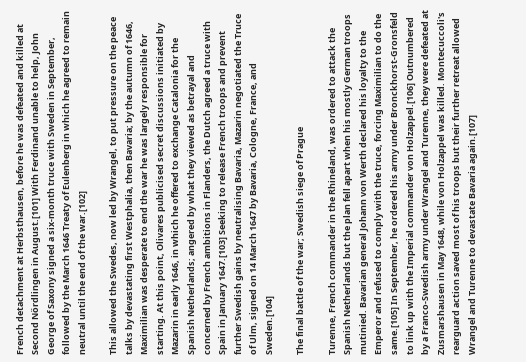French detachment at Herbsthausen, before he was defeated and killed at Second Nördlingen in August.[101] With Ferdinand unable to help, John George of Saxony signed a six-month truce with Sweden in September, followed by the March 1646 Treaty of Eulenberg in which he agreed to remain neutral until the end of the war.[102]

This allowed the Swedes, now led by Wrangel, to put pressure on the peace talks by devastating first Westphalia, then Bavaria; by the autumn of 1646, Maximilian was desperate to end the war he was largely responsible for starting. At this point, Olivares publicised secret discussions initiated by Mazarin in early 1646, in which he offered to exchange Catalonia for the Spanish Netherlands; angered by what they viewed as betrayal and concerned by French ambitions in Flanders, the Dutch agreed a truce with Spain in January 1647.[103] Seeking to release French troops and prevent further Swedish gains by neutralising Bavaria, Mazarin negotiated the Truce of Ulm, signed on 14 March 1647 by Bavaria, Cologne, France, and Sweden.[104]

The final battle of the war; Swedish siege of Prague

Turenne, French commander in the Rhineland, was ordered to attack the Spanish Netherlands but the plan fell apart when his mostly German troops mutinied. Bavarian general Johann von Werth declared his loyalty to the Emperor and refused to comply with the truce, forcing Maximilian to do the same.[105] In September, he ordered his army under Bronckhorst-Gronsfeld to link up with the Imperial commander von Holzappel.[106] Outnumbered by a Franco-Swedish army under Wrangel and Turenne, they were defeated at Zusmarshausen in May 1648, while von Holzappel was killed. Montecuccoli's rearguard action saved most of his troops but their further retreat allowed Wrangel and Turenne to devastate Bavaria again.[107]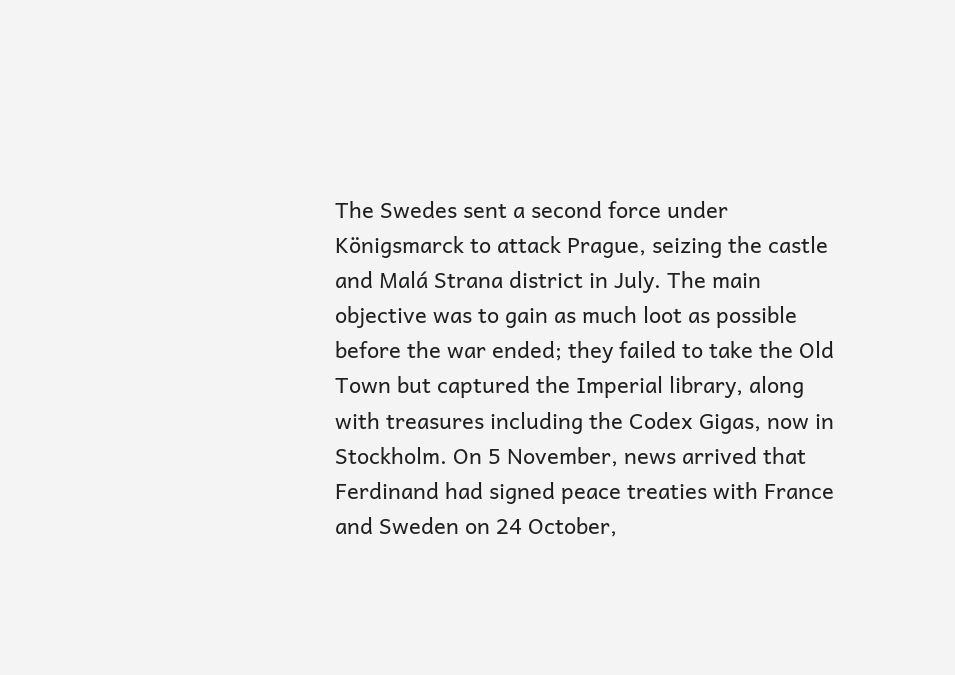The Swedes sent a second force under Königsmarck to attack Prague, seizing the castle and Malá Strana district in July. The main objective was to gain as much loot as possible before the war ended; they failed to take the Old Town but captured the Imperial library, along with treasures including the Codex Gigas, now in Stockholm. On 5 November, news arrived that Ferdinand had signed peace treaties with France and Sweden on 24 October,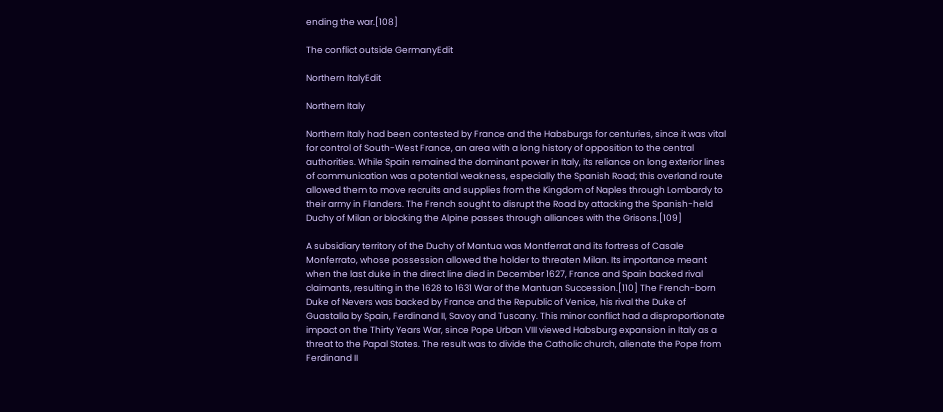ending the war.[108]

The conflict outside GermanyEdit

Northern ItalyEdit

Northern Italy

Northern Italy had been contested by France and the Habsburgs for centuries, since it was vital for control of South-West France, an area with a long history of opposition to the central authorities. While Spain remained the dominant power in Italy, its reliance on long exterior lines of communication was a potential weakness, especially the Spanish Road; this overland route allowed them to move recruits and supplies from the Kingdom of Naples through Lombardy to their army in Flanders. The French sought to disrupt the Road by attacking the Spanish-held Duchy of Milan or blocking the Alpine passes through alliances with the Grisons.[109]

A subsidiary territory of the Duchy of Mantua was Montferrat and its fortress of Casale Monferrato, whose possession allowed the holder to threaten Milan. Its importance meant when the last duke in the direct line died in December 1627, France and Spain backed rival claimants, resulting in the 1628 to 1631 War of the Mantuan Succession.[110] The French-born Duke of Nevers was backed by France and the Republic of Venice, his rival the Duke of Guastalla by Spain, Ferdinand II, Savoy and Tuscany. This minor conflict had a disproportionate impact on the Thirty Years War, since Pope Urban VIII viewed Habsburg expansion in Italy as a threat to the Papal States. The result was to divide the Catholic church, alienate the Pope from Ferdinand II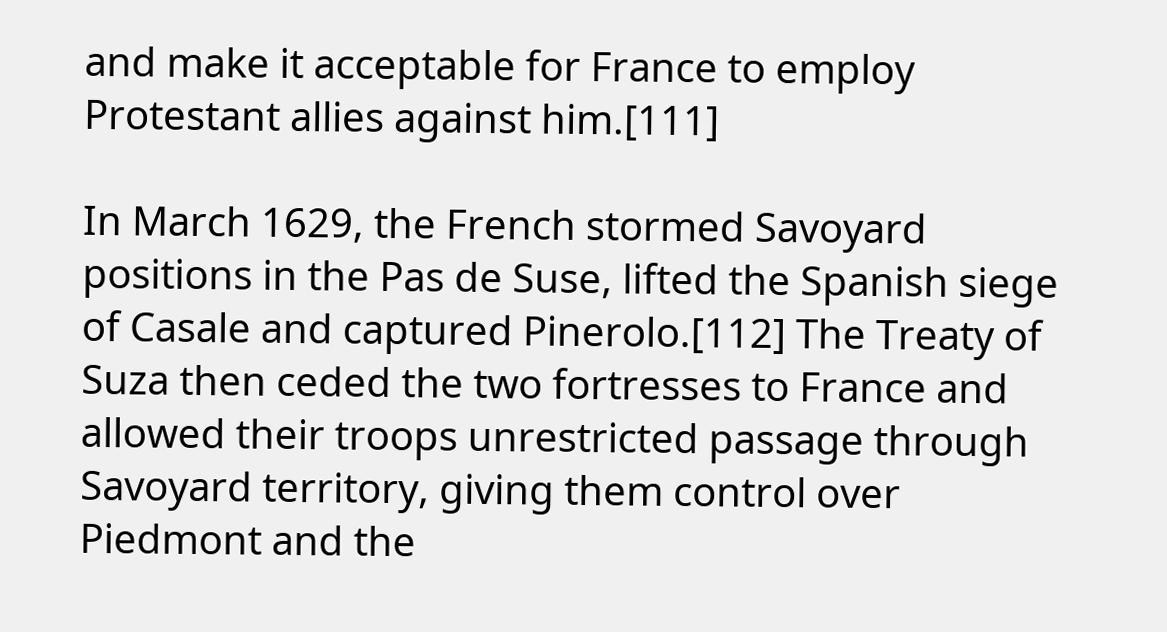and make it acceptable for France to employ Protestant allies against him.[111]

In March 1629, the French stormed Savoyard positions in the Pas de Suse, lifted the Spanish siege of Casale and captured Pinerolo.[112] The Treaty of Suza then ceded the two fortresses to France and allowed their troops unrestricted passage through Savoyard territory, giving them control over Piedmont and the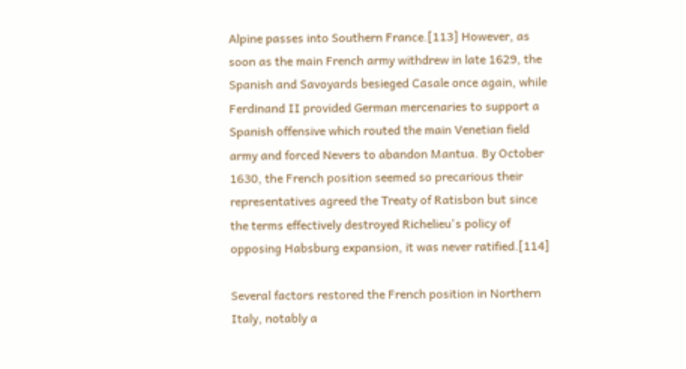Alpine passes into Southern France.[113] However, as soon as the main French army withdrew in late 1629, the Spanish and Savoyards besieged Casale once again, while Ferdinand II provided German mercenaries to support a Spanish offensive which routed the main Venetian field army and forced Nevers to abandon Mantua. By October 1630, the French position seemed so precarious their representatives agreed the Treaty of Ratisbon but since the terms effectively destroyed Richelieu's policy of opposing Habsburg expansion, it was never ratified.[114]

Several factors restored the French position in Northern Italy, notably a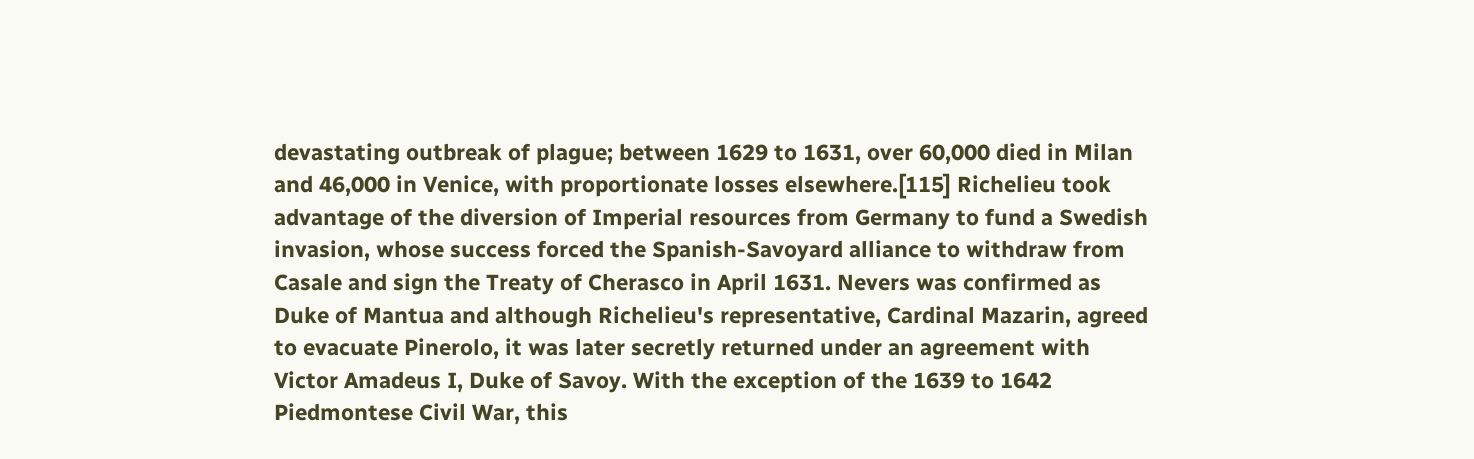devastating outbreak of plague; between 1629 to 1631, over 60,000 died in Milan and 46,000 in Venice, with proportionate losses elsewhere.[115] Richelieu took advantage of the diversion of Imperial resources from Germany to fund a Swedish invasion, whose success forced the Spanish-Savoyard alliance to withdraw from Casale and sign the Treaty of Cherasco in April 1631. Nevers was confirmed as Duke of Mantua and although Richelieu's representative, Cardinal Mazarin, agreed to evacuate Pinerolo, it was later secretly returned under an agreement with Victor Amadeus I, Duke of Savoy. With the exception of the 1639 to 1642 Piedmontese Civil War, this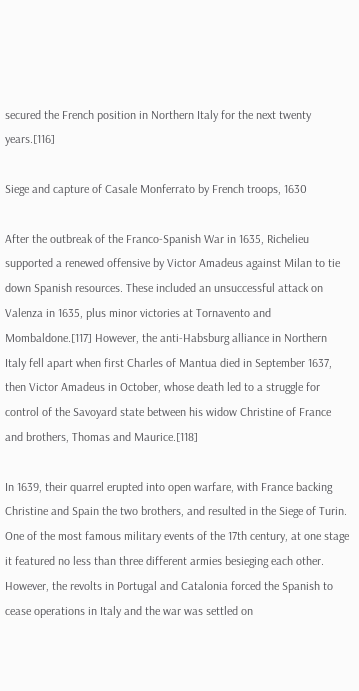secured the French position in Northern Italy for the next twenty years.[116]

Siege and capture of Casale Monferrato by French troops, 1630

After the outbreak of the Franco-Spanish War in 1635, Richelieu supported a renewed offensive by Victor Amadeus against Milan to tie down Spanish resources. These included an unsuccessful attack on Valenza in 1635, plus minor victories at Tornavento and Mombaldone.[117] However, the anti-Habsburg alliance in Northern Italy fell apart when first Charles of Mantua died in September 1637, then Victor Amadeus in October, whose death led to a struggle for control of the Savoyard state between his widow Christine of France and brothers, Thomas and Maurice.[118]

In 1639, their quarrel erupted into open warfare, with France backing Christine and Spain the two brothers, and resulted in the Siege of Turin. One of the most famous military events of the 17th century, at one stage it featured no less than three different armies besieging each other. However, the revolts in Portugal and Catalonia forced the Spanish to cease operations in Italy and the war was settled on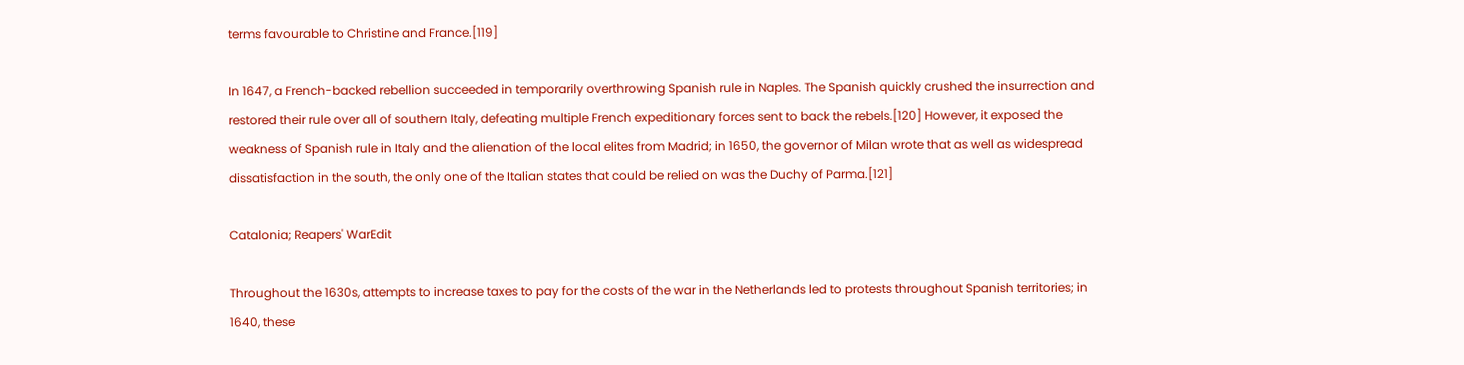terms favourable to Christine and France.[119]

In 1647, a French-backed rebellion succeeded in temporarily overthrowing Spanish rule in Naples. The Spanish quickly crushed the insurrection and restored their rule over all of southern Italy, defeating multiple French expeditionary forces sent to back the rebels.[120] However, it exposed the weakness of Spanish rule in Italy and the alienation of the local elites from Madrid; in 1650, the governor of Milan wrote that as well as widespread dissatisfaction in the south, the only one of the Italian states that could be relied on was the Duchy of Parma.[121]

Catalonia; Reapers' WarEdit

Throughout the 1630s, attempts to increase taxes to pay for the costs of the war in the Netherlands led to protests throughout Spanish territories; in 1640, these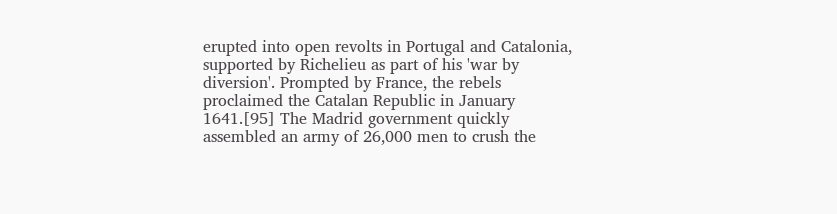erupted into open revolts in Portugal and Catalonia, supported by Richelieu as part of his 'war by diversion'. Prompted by France, the rebels proclaimed the Catalan Republic in January 1641.[95] The Madrid government quickly assembled an army of 26,000 men to crush the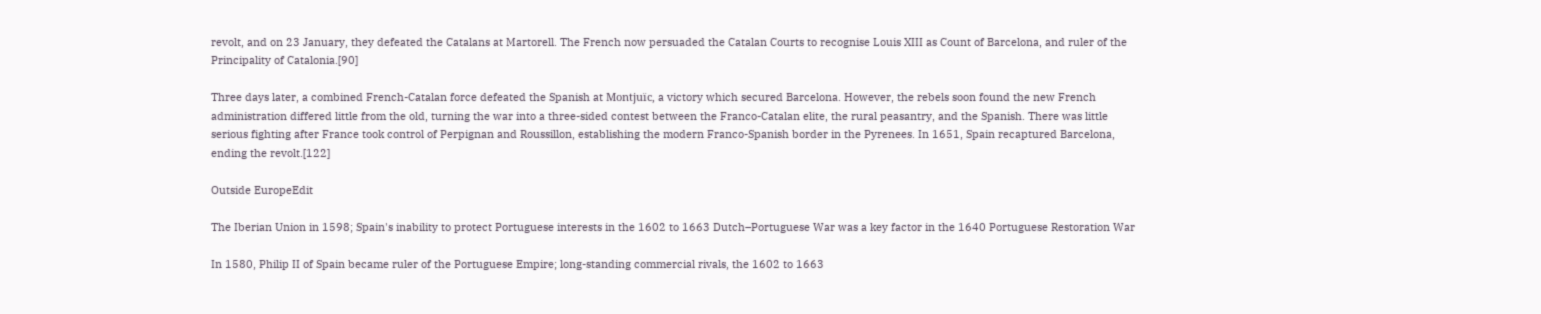revolt, and on 23 January, they defeated the Catalans at Martorell. The French now persuaded the Catalan Courts to recognise Louis XIII as Count of Barcelona, and ruler of the Principality of Catalonia.[90]

Three days later, a combined French-Catalan force defeated the Spanish at Montjuïc, a victory which secured Barcelona. However, the rebels soon found the new French administration differed little from the old, turning the war into a three-sided contest between the Franco-Catalan elite, the rural peasantry, and the Spanish. There was little serious fighting after France took control of Perpignan and Roussillon, establishing the modern Franco-Spanish border in the Pyrenees. In 1651, Spain recaptured Barcelona, ending the revolt.[122]

Outside EuropeEdit

The Iberian Union in 1598; Spain's inability to protect Portuguese interests in the 1602 to 1663 Dutch–Portuguese War was a key factor in the 1640 Portuguese Restoration War

In 1580, Philip II of Spain became ruler of the Portuguese Empire; long-standing commercial rivals, the 1602 to 1663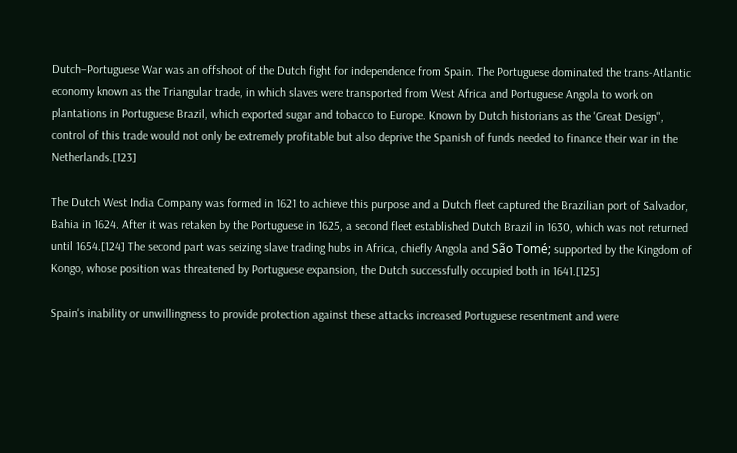Dutch–Portuguese War was an offshoot of the Dutch fight for independence from Spain. The Portuguese dominated the trans-Atlantic economy known as the Triangular trade, in which slaves were transported from West Africa and Portuguese Angola to work on plantations in Portuguese Brazil, which exported sugar and tobacco to Europe. Known by Dutch historians as the 'Great Design", control of this trade would not only be extremely profitable but also deprive the Spanish of funds needed to finance their war in the Netherlands.[123]

The Dutch West India Company was formed in 1621 to achieve this purpose and a Dutch fleet captured the Brazilian port of Salvador, Bahia in 1624. After it was retaken by the Portuguese in 1625, a second fleet established Dutch Brazil in 1630, which was not returned until 1654.[124] The second part was seizing slave trading hubs in Africa, chiefly Angola and São Tomé; supported by the Kingdom of Kongo, whose position was threatened by Portuguese expansion, the Dutch successfully occupied both in 1641.[125]

Spain's inability or unwillingness to provide protection against these attacks increased Portuguese resentment and were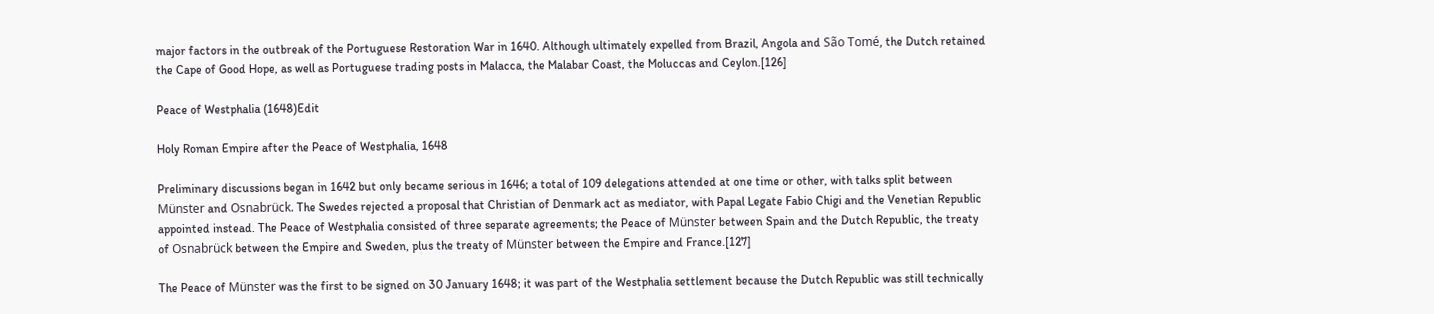major factors in the outbreak of the Portuguese Restoration War in 1640. Although ultimately expelled from Brazil, Angola and São Tomé, the Dutch retained the Cape of Good Hope, as well as Portuguese trading posts in Malacca, the Malabar Coast, the Moluccas and Ceylon.[126]

Peace of Westphalia (1648)Edit

Holy Roman Empire after the Peace of Westphalia, 1648

Preliminary discussions began in 1642 but only became serious in 1646; a total of 109 delegations attended at one time or other, with talks split between Münster and Osnabrück. The Swedes rejected a proposal that Christian of Denmark act as mediator, with Papal Legate Fabio Chigi and the Venetian Republic appointed instead. The Peace of Westphalia consisted of three separate agreements; the Peace of Münster between Spain and the Dutch Republic, the treaty of Osnabrück between the Empire and Sweden, plus the treaty of Münster between the Empire and France.[127]

The Peace of Münster was the first to be signed on 30 January 1648; it was part of the Westphalia settlement because the Dutch Republic was still technically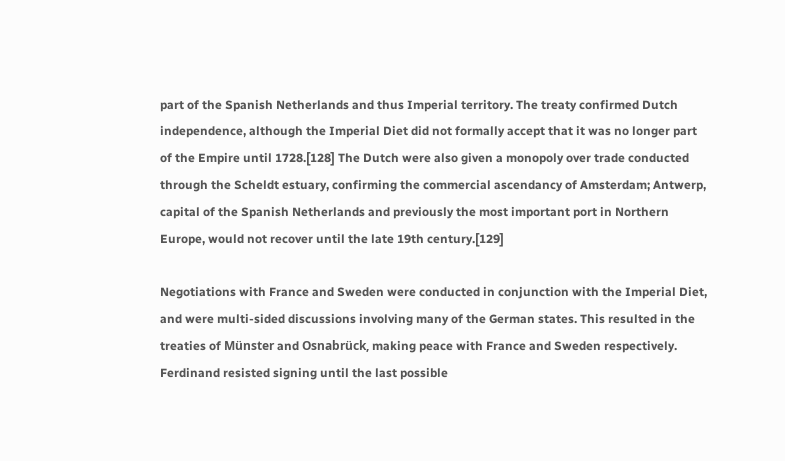part of the Spanish Netherlands and thus Imperial territory. The treaty confirmed Dutch independence, although the Imperial Diet did not formally accept that it was no longer part of the Empire until 1728.[128] The Dutch were also given a monopoly over trade conducted through the Scheldt estuary, confirming the commercial ascendancy of Amsterdam; Antwerp, capital of the Spanish Netherlands and previously the most important port in Northern Europe, would not recover until the late 19th century.[129]

Negotiations with France and Sweden were conducted in conjunction with the Imperial Diet, and were multi-sided discussions involving many of the German states. This resulted in the treaties of Münster and Osnabrück, making peace with France and Sweden respectively. Ferdinand resisted signing until the last possible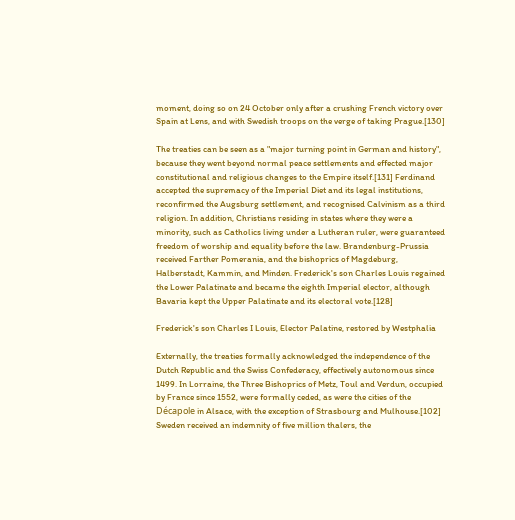moment, doing so on 24 October only after a crushing French victory over Spain at Lens, and with Swedish troops on the verge of taking Prague.[130]

The treaties can be seen as a "major turning point in German and history", because they went beyond normal peace settlements and effected major constitutional and religious changes to the Empire itself.[131] Ferdinand accepted the supremacy of the Imperial Diet and its legal institutions, reconfirmed the Augsburg settlement, and recognised Calvinism as a third religion. In addition, Christians residing in states where they were a minority, such as Catholics living under a Lutheran ruler, were guaranteed freedom of worship and equality before the law. Brandenburg-Prussia received Farther Pomerania, and the bishoprics of Magdeburg, Halberstadt, Kammin, and Minden. Frederick's son Charles Louis regained the Lower Palatinate and became the eighth Imperial elector, although Bavaria kept the Upper Palatinate and its electoral vote.[128]

Frederick's son Charles I Louis, Elector Palatine, restored by Westphalia

Externally, the treaties formally acknowledged the independence of the Dutch Republic and the Swiss Confederacy, effectively autonomous since 1499. In Lorraine, the Three Bishoprics of Metz, Toul and Verdun, occupied by France since 1552, were formally ceded, as were the cities of the Décapole in Alsace, with the exception of Strasbourg and Mulhouse.[102] Sweden received an indemnity of five million thalers, the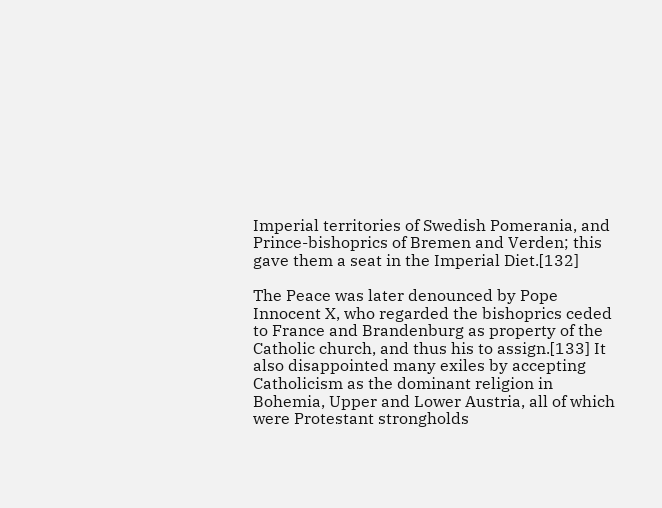Imperial territories of Swedish Pomerania, and Prince-bishoprics of Bremen and Verden; this gave them a seat in the Imperial Diet.[132]

The Peace was later denounced by Pope Innocent X, who regarded the bishoprics ceded to France and Brandenburg as property of the Catholic church, and thus his to assign.[133] It also disappointed many exiles by accepting Catholicism as the dominant religion in Bohemia, Upper and Lower Austria, all of which were Protestant strongholds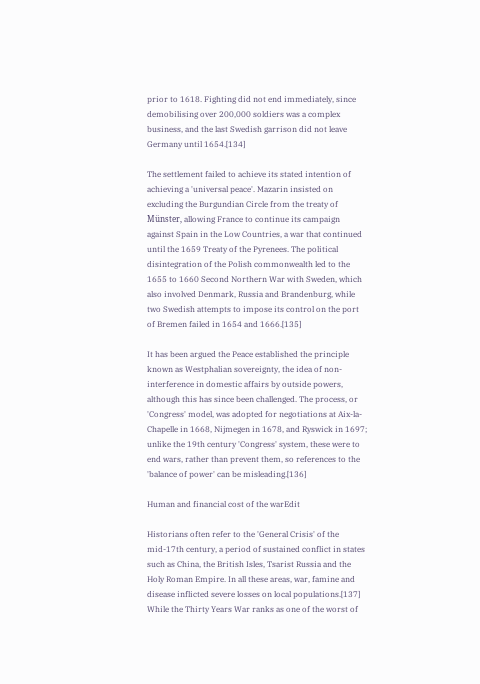prior to 1618. Fighting did not end immediately, since demobilising over 200,000 soldiers was a complex business, and the last Swedish garrison did not leave Germany until 1654.[134]

The settlement failed to achieve its stated intention of achieving a 'universal peace'. Mazarin insisted on excluding the Burgundian Circle from the treaty of Münster, allowing France to continue its campaign against Spain in the Low Countries, a war that continued until the 1659 Treaty of the Pyrenees. The political disintegration of the Polish commonwealth led to the 1655 to 1660 Second Northern War with Sweden, which also involved Denmark, Russia and Brandenburg, while two Swedish attempts to impose its control on the port of Bremen failed in 1654 and 1666.[135]

It has been argued the Peace established the principle known as Westphalian sovereignty, the idea of non-interference in domestic affairs by outside powers, although this has since been challenged. The process, or 'Congress' model, was adopted for negotiations at Aix-la-Chapelle in 1668, Nijmegen in 1678, and Ryswick in 1697; unlike the 19th century 'Congress' system, these were to end wars, rather than prevent them, so references to the 'balance of power' can be misleading.[136]

Human and financial cost of the warEdit

Historians often refer to the 'General Crisis' of the mid-17th century, a period of sustained conflict in states such as China, the British Isles, Tsarist Russia and the Holy Roman Empire. In all these areas, war, famine and disease inflicted severe losses on local populations.[137] While the Thirty Years War ranks as one of the worst of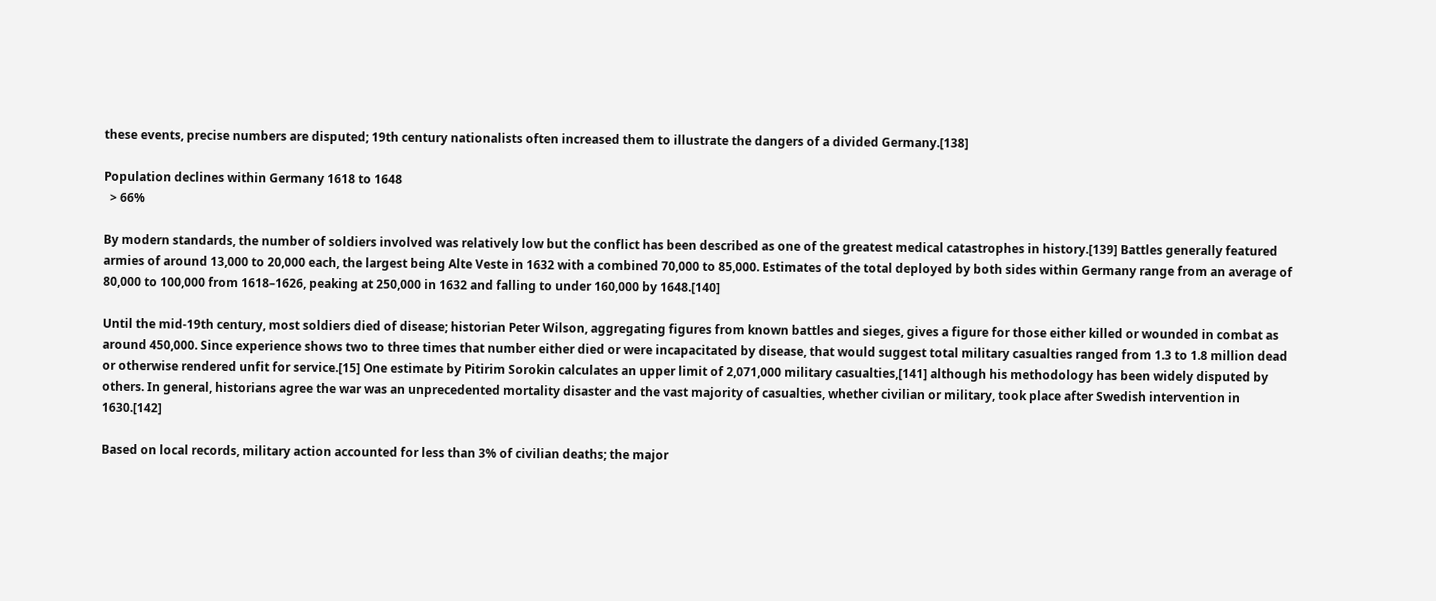these events, precise numbers are disputed; 19th century nationalists often increased them to illustrate the dangers of a divided Germany.[138]

Population declines within Germany 1618 to 1648
  > 66%

By modern standards, the number of soldiers involved was relatively low but the conflict has been described as one of the greatest medical catastrophes in history.[139] Battles generally featured armies of around 13,000 to 20,000 each, the largest being Alte Veste in 1632 with a combined 70,000 to 85,000. Estimates of the total deployed by both sides within Germany range from an average of 80,000 to 100,000 from 1618–1626, peaking at 250,000 in 1632 and falling to under 160,000 by 1648.[140]

Until the mid-19th century, most soldiers died of disease; historian Peter Wilson, aggregating figures from known battles and sieges, gives a figure for those either killed or wounded in combat as around 450,000. Since experience shows two to three times that number either died or were incapacitated by disease, that would suggest total military casualties ranged from 1.3 to 1.8 million dead or otherwise rendered unfit for service.[15] One estimate by Pitirim Sorokin calculates an upper limit of 2,071,000 military casualties,[141] although his methodology has been widely disputed by others. In general, historians agree the war was an unprecedented mortality disaster and the vast majority of casualties, whether civilian or military, took place after Swedish intervention in 1630.[142]

Based on local records, military action accounted for less than 3% of civilian deaths; the major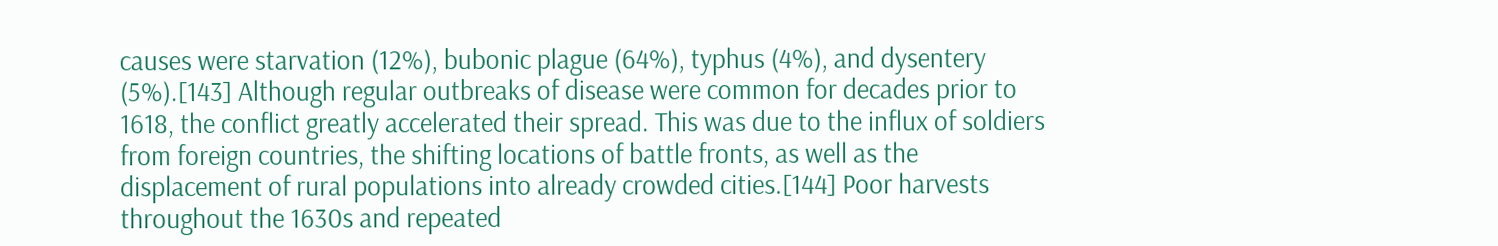causes were starvation (12%), bubonic plague (64%), typhus (4%), and dysentery (5%).[143] Although regular outbreaks of disease were common for decades prior to 1618, the conflict greatly accelerated their spread. This was due to the influx of soldiers from foreign countries, the shifting locations of battle fronts, as well as the displacement of rural populations into already crowded cities.[144] Poor harvests throughout the 1630s and repeated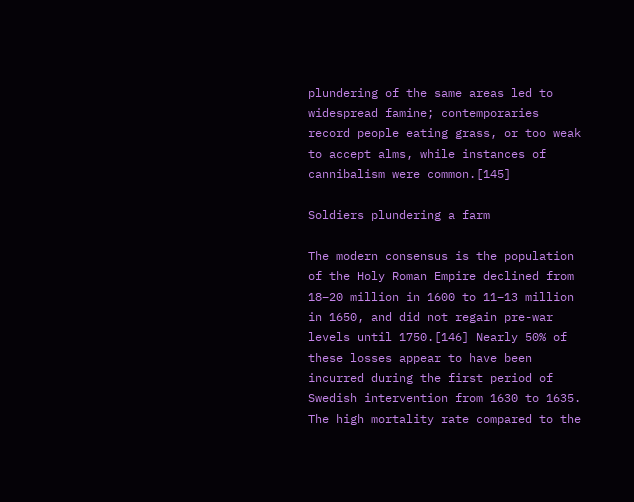plundering of the same areas led to widespread famine; contemporaries record people eating grass, or too weak to accept alms, while instances of cannibalism were common.[145]

Soldiers plundering a farm

The modern consensus is the population of the Holy Roman Empire declined from 18–20 million in 1600 to 11–13 million in 1650, and did not regain pre-war levels until 1750.[146] Nearly 50% of these losses appear to have been incurred during the first period of Swedish intervention from 1630 to 1635. The high mortality rate compared to the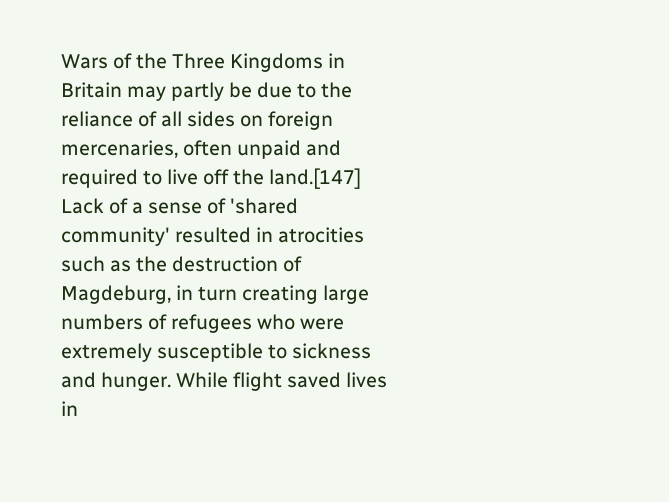Wars of the Three Kingdoms in Britain may partly be due to the reliance of all sides on foreign mercenaries, often unpaid and required to live off the land.[147] Lack of a sense of 'shared community' resulted in atrocities such as the destruction of Magdeburg, in turn creating large numbers of refugees who were extremely susceptible to sickness and hunger. While flight saved lives in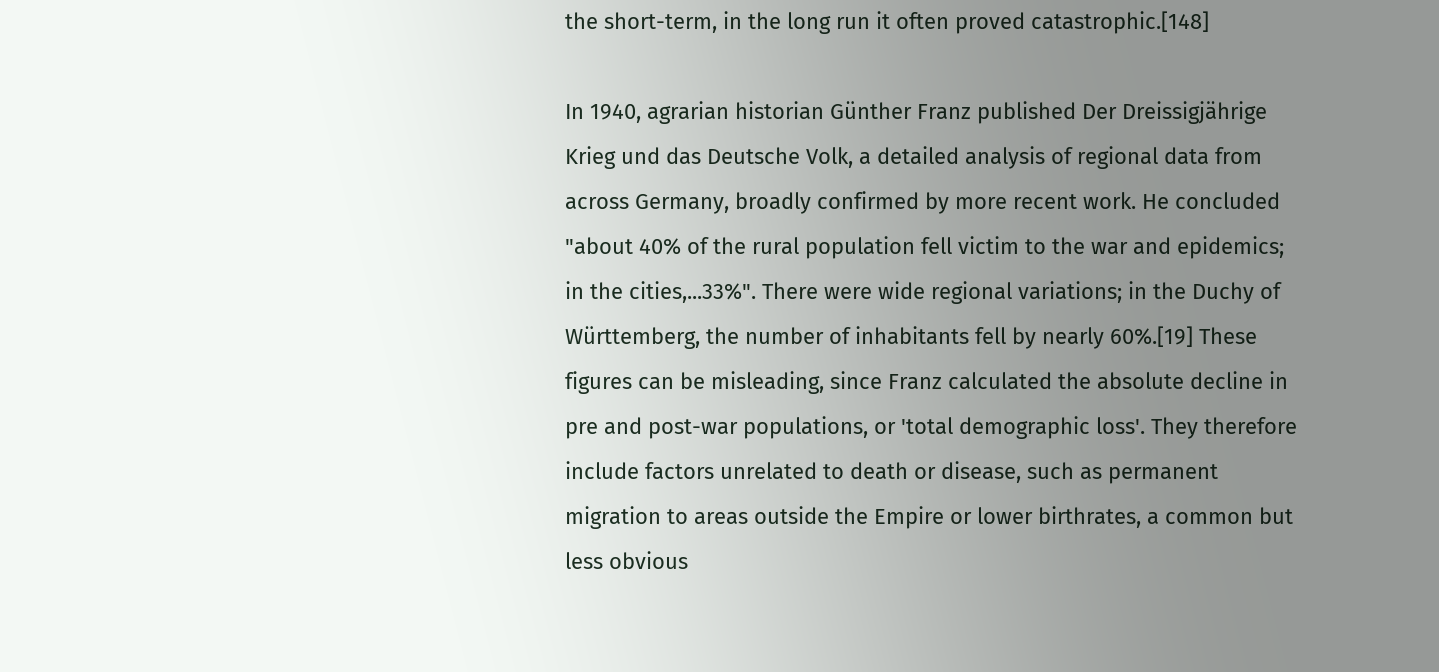the short-term, in the long run it often proved catastrophic.[148]

In 1940, agrarian historian Günther Franz published Der Dreissigjährige Krieg und das Deutsche Volk, a detailed analysis of regional data from across Germany, broadly confirmed by more recent work. He concluded "about 40% of the rural population fell victim to the war and epidemics; in the cities,...33%". There were wide regional variations; in the Duchy of Württemberg, the number of inhabitants fell by nearly 60%.[19] These figures can be misleading, since Franz calculated the absolute decline in pre and post-war populations, or 'total demographic loss'. They therefore include factors unrelated to death or disease, such as permanent migration to areas outside the Empire or lower birthrates, a common but less obvious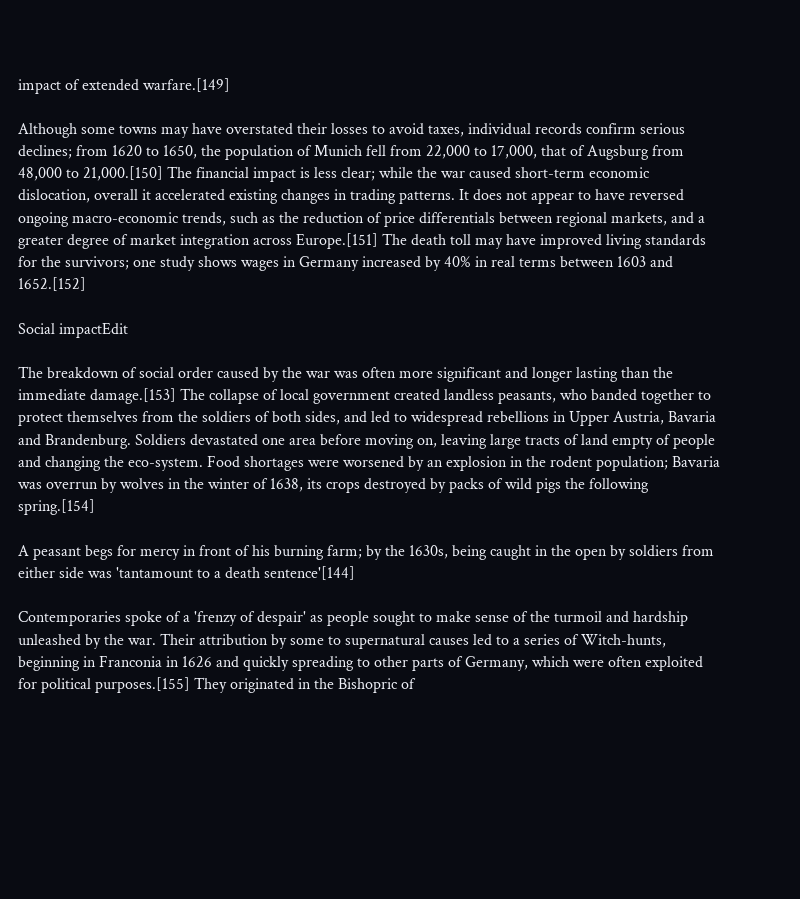impact of extended warfare.[149]

Although some towns may have overstated their losses to avoid taxes, individual records confirm serious declines; from 1620 to 1650, the population of Munich fell from 22,000 to 17,000, that of Augsburg from 48,000 to 21,000.[150] The financial impact is less clear; while the war caused short-term economic dislocation, overall it accelerated existing changes in trading patterns. It does not appear to have reversed ongoing macro-economic trends, such as the reduction of price differentials between regional markets, and a greater degree of market integration across Europe.[151] The death toll may have improved living standards for the survivors; one study shows wages in Germany increased by 40% in real terms between 1603 and 1652.[152]

Social impactEdit

The breakdown of social order caused by the war was often more significant and longer lasting than the immediate damage.[153] The collapse of local government created landless peasants, who banded together to protect themselves from the soldiers of both sides, and led to widespread rebellions in Upper Austria, Bavaria and Brandenburg. Soldiers devastated one area before moving on, leaving large tracts of land empty of people and changing the eco-system. Food shortages were worsened by an explosion in the rodent population; Bavaria was overrun by wolves in the winter of 1638, its crops destroyed by packs of wild pigs the following spring.[154]

A peasant begs for mercy in front of his burning farm; by the 1630s, being caught in the open by soldiers from either side was 'tantamount to a death sentence'[144]

Contemporaries spoke of a 'frenzy of despair' as people sought to make sense of the turmoil and hardship unleashed by the war. Their attribution by some to supernatural causes led to a series of Witch-hunts, beginning in Franconia in 1626 and quickly spreading to other parts of Germany, which were often exploited for political purposes.[155] They originated in the Bishopric of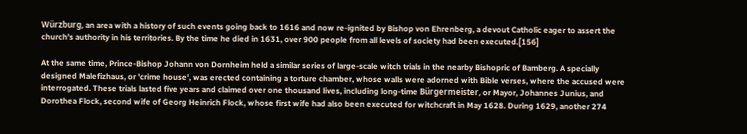Würzburg, an area with a history of such events going back to 1616 and now re-ignited by Bishop von Ehrenberg, a devout Catholic eager to assert the church's authority in his territories. By the time he died in 1631, over 900 people from all levels of society had been executed.[156]

At the same time, Prince-Bishop Johann von Dornheim held a similar series of large-scale witch trials in the nearby Bishopric of Bamberg. A specially designed Malefizhaus, or 'crime house', was erected containing a torture chamber, whose walls were adorned with Bible verses, where the accused were interrogated. These trials lasted five years and claimed over one thousand lives, including long-time Bürgermeister, or Mayor, Johannes Junius, and Dorothea Flock, second wife of Georg Heinrich Flock, whose first wife had also been executed for witchcraft in May 1628. During 1629, another 274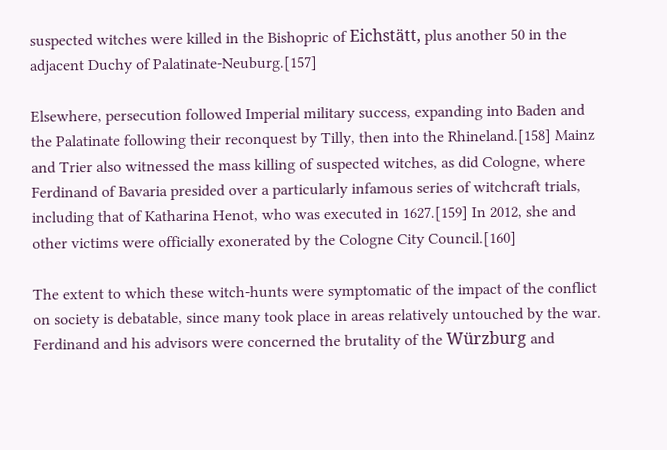suspected witches were killed in the Bishopric of Eichstätt, plus another 50 in the adjacent Duchy of Palatinate-Neuburg.[157]

Elsewhere, persecution followed Imperial military success, expanding into Baden and the Palatinate following their reconquest by Tilly, then into the Rhineland.[158] Mainz and Trier also witnessed the mass killing of suspected witches, as did Cologne, where Ferdinand of Bavaria presided over a particularly infamous series of witchcraft trials, including that of Katharina Henot, who was executed in 1627.[159] In 2012, she and other victims were officially exonerated by the Cologne City Council.[160]

The extent to which these witch-hunts were symptomatic of the impact of the conflict on society is debatable, since many took place in areas relatively untouched by the war. Ferdinand and his advisors were concerned the brutality of the Würzburg and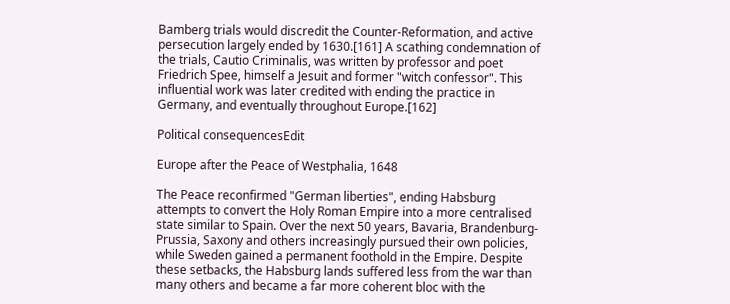Bamberg trials would discredit the Counter-Reformation, and active persecution largely ended by 1630.[161] A scathing condemnation of the trials, Cautio Criminalis, was written by professor and poet Friedrich Spee, himself a Jesuit and former "witch confessor". This influential work was later credited with ending the practice in Germany, and eventually throughout Europe.[162]

Political consequencesEdit

Europe after the Peace of Westphalia, 1648

The Peace reconfirmed "German liberties", ending Habsburg attempts to convert the Holy Roman Empire into a more centralised state similar to Spain. Over the next 50 years, Bavaria, Brandenburg-Prussia, Saxony and others increasingly pursued their own policies, while Sweden gained a permanent foothold in the Empire. Despite these setbacks, the Habsburg lands suffered less from the war than many others and became a far more coherent bloc with the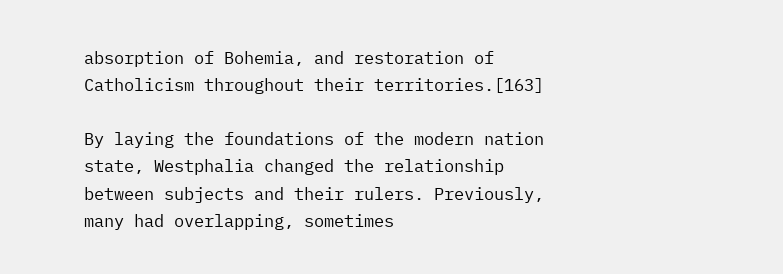absorption of Bohemia, and restoration of Catholicism throughout their territories.[163]

By laying the foundations of the modern nation state, Westphalia changed the relationship between subjects and their rulers. Previously, many had overlapping, sometimes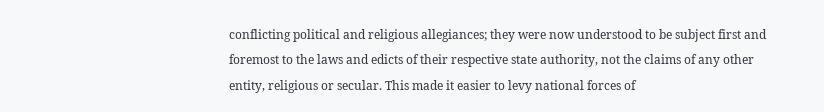conflicting political and religious allegiances; they were now understood to be subject first and foremost to the laws and edicts of their respective state authority, not the claims of any other entity, religious or secular. This made it easier to levy national forces of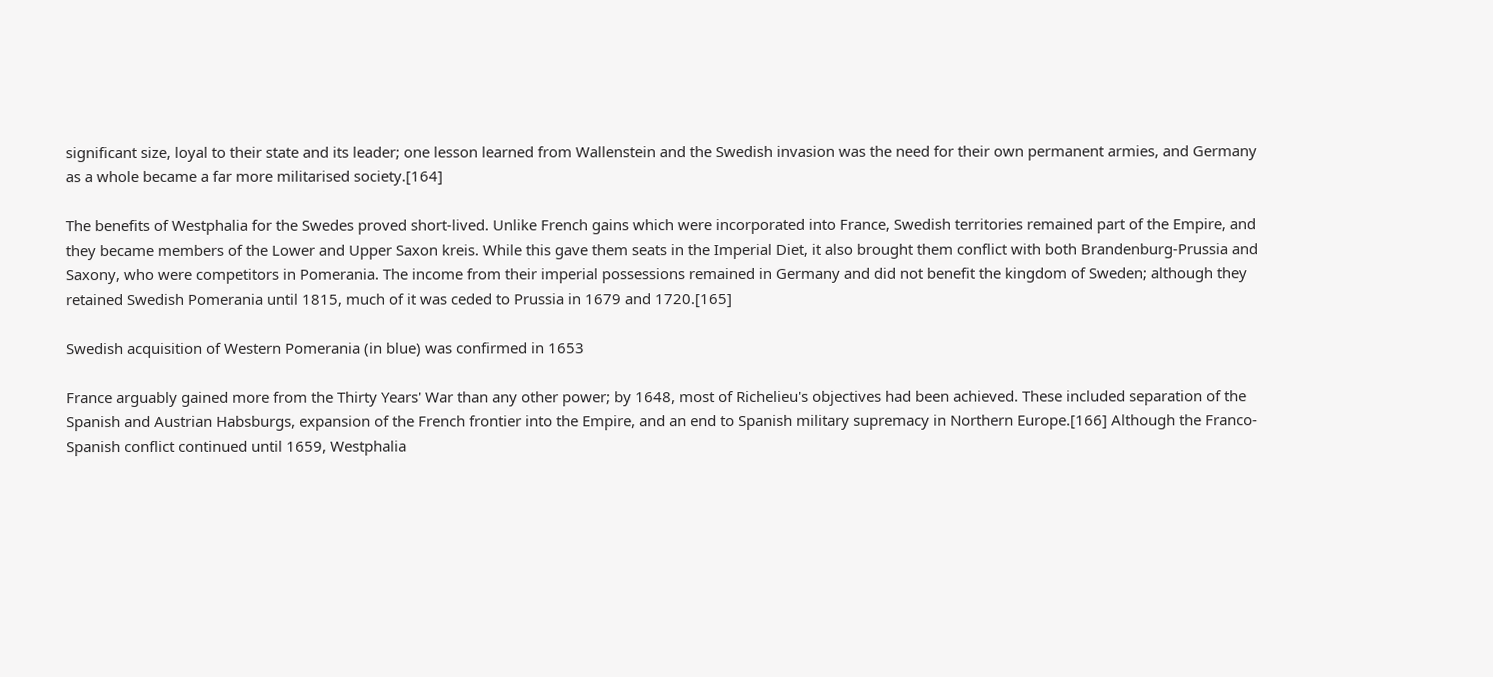significant size, loyal to their state and its leader; one lesson learned from Wallenstein and the Swedish invasion was the need for their own permanent armies, and Germany as a whole became a far more militarised society.[164]

The benefits of Westphalia for the Swedes proved short-lived. Unlike French gains which were incorporated into France, Swedish territories remained part of the Empire, and they became members of the Lower and Upper Saxon kreis. While this gave them seats in the Imperial Diet, it also brought them conflict with both Brandenburg-Prussia and Saxony, who were competitors in Pomerania. The income from their imperial possessions remained in Germany and did not benefit the kingdom of Sweden; although they retained Swedish Pomerania until 1815, much of it was ceded to Prussia in 1679 and 1720.[165]

Swedish acquisition of Western Pomerania (in blue) was confirmed in 1653

France arguably gained more from the Thirty Years' War than any other power; by 1648, most of Richelieu's objectives had been achieved. These included separation of the Spanish and Austrian Habsburgs, expansion of the French frontier into the Empire, and an end to Spanish military supremacy in Northern Europe.[166] Although the Franco-Spanish conflict continued until 1659, Westphalia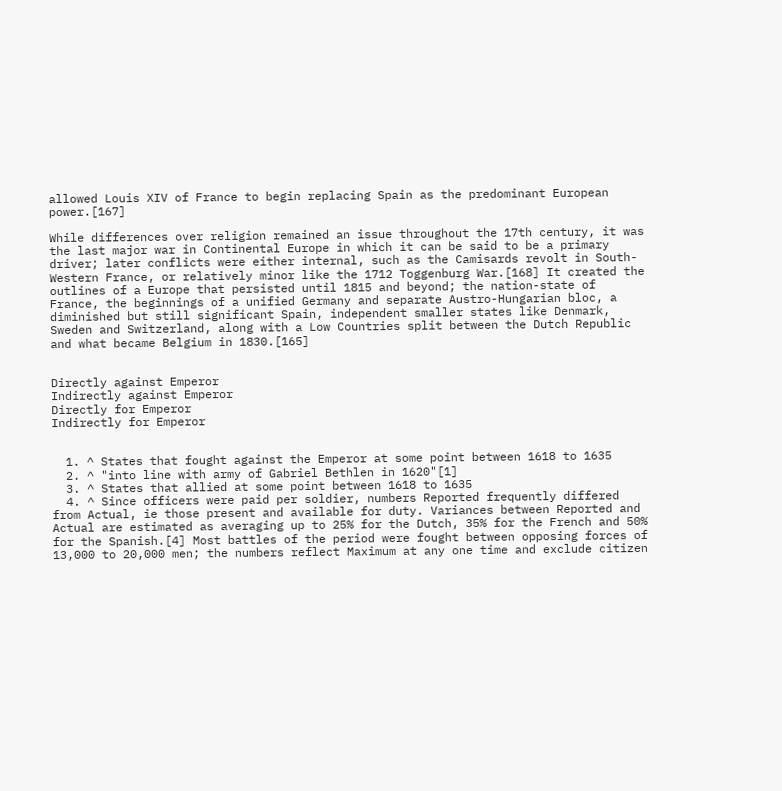allowed Louis XIV of France to begin replacing Spain as the predominant European power.[167]

While differences over religion remained an issue throughout the 17th century, it was the last major war in Continental Europe in which it can be said to be a primary driver; later conflicts were either internal, such as the Camisards revolt in South-Western France, or relatively minor like the 1712 Toggenburg War.[168] It created the outlines of a Europe that persisted until 1815 and beyond; the nation-state of France, the beginnings of a unified Germany and separate Austro-Hungarian bloc, a diminished but still significant Spain, independent smaller states like Denmark, Sweden and Switzerland, along with a Low Countries split between the Dutch Republic and what became Belgium in 1830.[165]


Directly against Emperor
Indirectly against Emperor
Directly for Emperor
Indirectly for Emperor


  1. ^ States that fought against the Emperor at some point between 1618 to 1635
  2. ^ "into line with army of Gabriel Bethlen in 1620"[1]
  3. ^ States that allied at some point between 1618 to 1635
  4. ^ Since officers were paid per soldier, numbers Reported frequently differed from Actual, ie those present and available for duty. Variances between Reported and Actual are estimated as averaging up to 25% for the Dutch, 35% for the French and 50% for the Spanish.[4] Most battles of the period were fought between opposing forces of 13,000 to 20,000 men; the numbers reflect Maximum at any one time and exclude citizen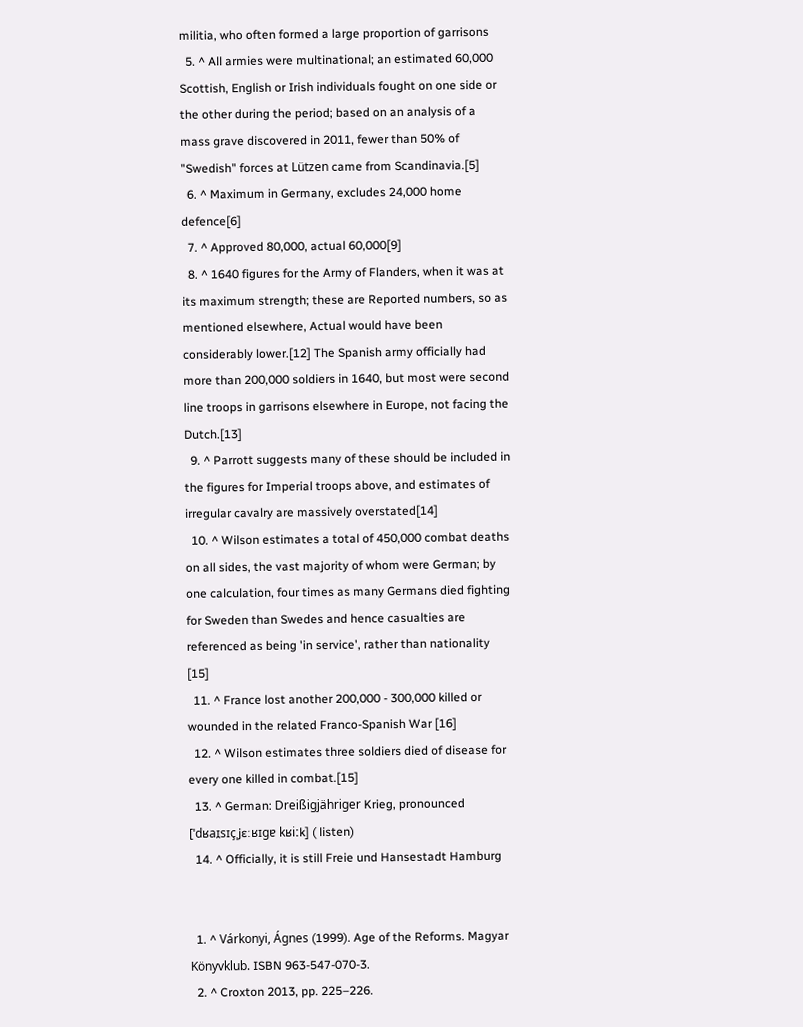militia, who often formed a large proportion of garrisons
  5. ^ All armies were multinational; an estimated 60,000 Scottish, English or Irish individuals fought on one side or the other during the period; based on an analysis of a mass grave discovered in 2011, fewer than 50% of "Swedish" forces at Lützen came from Scandinavia.[5]
  6. ^ Maximum in Germany, excludes 24,000 home defence[6]
  7. ^ Approved 80,000, actual 60,000[9]
  8. ^ 1640 figures for the Army of Flanders, when it was at its maximum strength; these are Reported numbers, so as mentioned elsewhere, Actual would have been considerably lower.[12] The Spanish army officially had more than 200,000 soldiers in 1640, but most were second line troops in garrisons elsewhere in Europe, not facing the Dutch.[13]
  9. ^ Parrott suggests many of these should be included in the figures for Imperial troops above, and estimates of irregular cavalry are massively overstated[14]
  10. ^ Wilson estimates a total of 450,000 combat deaths on all sides, the vast majority of whom were German; by one calculation, four times as many Germans died fighting for Sweden than Swedes and hence casualties are referenced as being 'in service', rather than nationality [15]
  11. ^ France lost another 200,000 - 300,000 killed or wounded in the related Franco-Spanish War [16]
  12. ^ Wilson estimates three soldiers died of disease for every one killed in combat.[15]
  13. ^ German: Dreißigjähriger Krieg, pronounced [ˈdʁaɪ̯sɪçˌjɛːʁɪɡɐ kʁiːk] ( listen)
  14. ^ Officially, it is still Freie und Hansestadt Hamburg


  1. ^ Várkonyi, Ágnes (1999). Age of the Reforms. Magyar Könyvklub. ISBN 963-547-070-3.
  2. ^ Croxton 2013, pp. 225–226.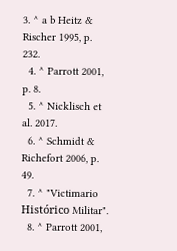3. ^ a b Heitz & Rischer 1995, p. 232.
  4. ^ Parrott 2001, p. 8.
  5. ^ Nicklisch et al. 2017.
  6. ^ Schmidt & Richefort 2006, p. 49.
  7. ^ "Victimario Histórico Militar".
  8. ^ Parrott 2001,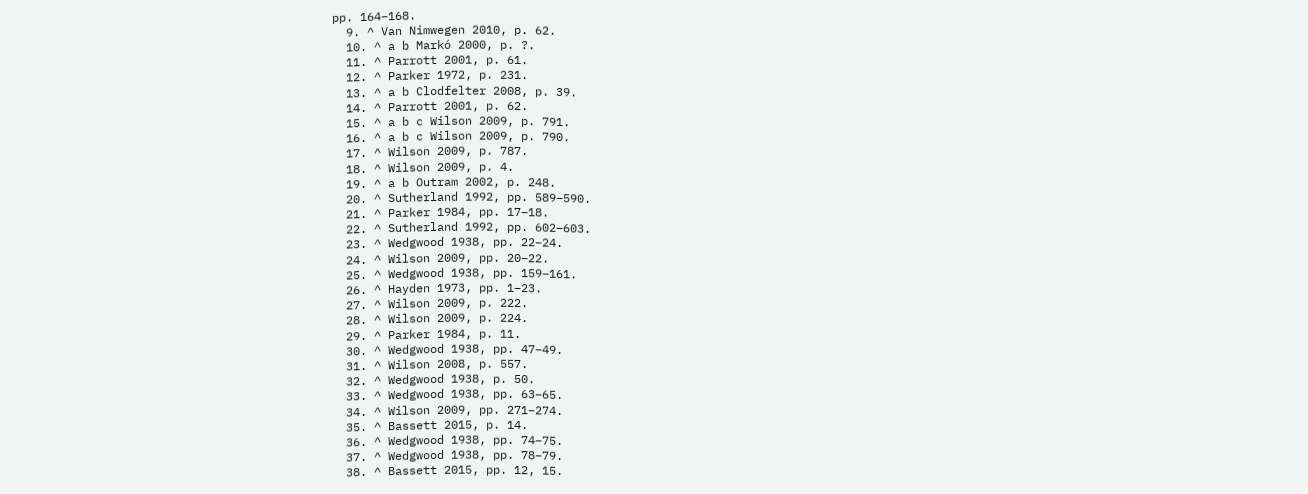pp. 164–168.
  9. ^ Van Nimwegen 2010, p. 62.
  10. ^ a b Markó 2000, p. ?.
  11. ^ Parrott 2001, p. 61.
  12. ^ Parker 1972, p. 231.
  13. ^ a b Clodfelter 2008, p. 39.
  14. ^ Parrott 2001, p. 62.
  15. ^ a b c Wilson 2009, p. 791.
  16. ^ a b c Wilson 2009, p. 790.
  17. ^ Wilson 2009, p. 787.
  18. ^ Wilson 2009, p. 4.
  19. ^ a b Outram 2002, p. 248.
  20. ^ Sutherland 1992, pp. 589–590.
  21. ^ Parker 1984, pp. 17–18.
  22. ^ Sutherland 1992, pp. 602–603.
  23. ^ Wedgwood 1938, pp. 22–24.
  24. ^ Wilson 2009, pp. 20–22.
  25. ^ Wedgwood 1938, pp. 159–161.
  26. ^ Hayden 1973, pp. 1–23.
  27. ^ Wilson 2009, p. 222.
  28. ^ Wilson 2009, p. 224.
  29. ^ Parker 1984, p. 11.
  30. ^ Wedgwood 1938, pp. 47–49.
  31. ^ Wilson 2008, p. 557.
  32. ^ Wedgwood 1938, p. 50.
  33. ^ Wedgwood 1938, pp. 63–65.
  34. ^ Wilson 2009, pp. 271–274.
  35. ^ Bassett 2015, p. 14.
  36. ^ Wedgwood 1938, pp. 74–75.
  37. ^ Wedgwood 1938, pp. 78–79.
  38. ^ Bassett 2015, pp. 12, 15.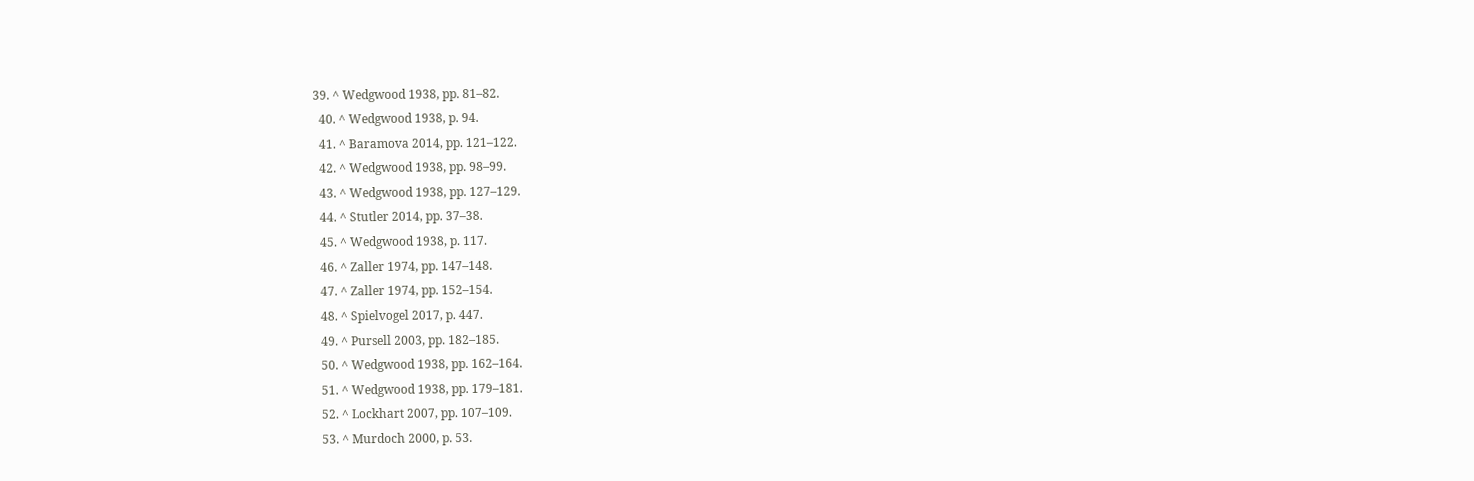39. ^ Wedgwood 1938, pp. 81–82.
  40. ^ Wedgwood 1938, p. 94.
  41. ^ Baramova 2014, pp. 121–122.
  42. ^ Wedgwood 1938, pp. 98–99.
  43. ^ Wedgwood 1938, pp. 127–129.
  44. ^ Stutler 2014, pp. 37–38.
  45. ^ Wedgwood 1938, p. 117.
  46. ^ Zaller 1974, pp. 147–148.
  47. ^ Zaller 1974, pp. 152–154.
  48. ^ Spielvogel 2017, p. 447.
  49. ^ Pursell 2003, pp. 182–185.
  50. ^ Wedgwood 1938, pp. 162–164.
  51. ^ Wedgwood 1938, pp. 179–181.
  52. ^ Lockhart 2007, pp. 107–109.
  53. ^ Murdoch 2000, p. 53.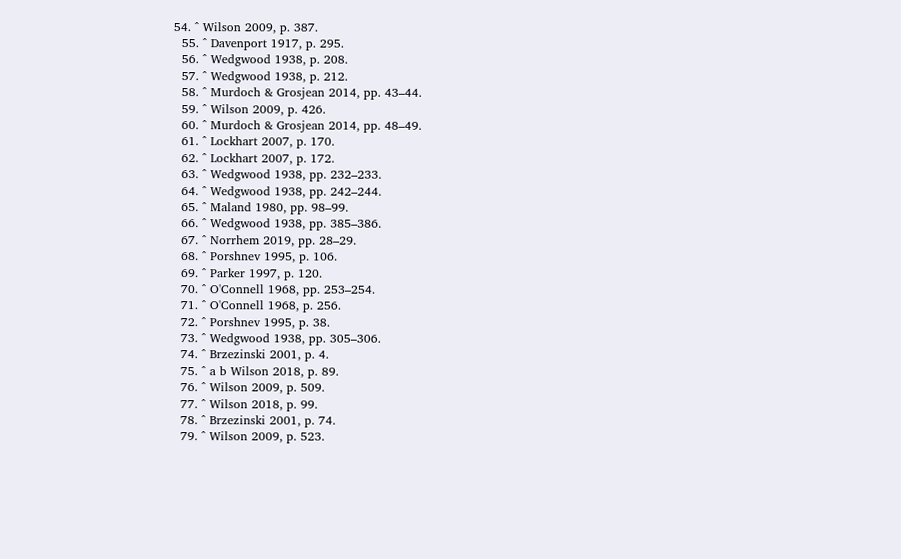54. ^ Wilson 2009, p. 387.
  55. ^ Davenport 1917, p. 295.
  56. ^ Wedgwood 1938, p. 208.
  57. ^ Wedgwood 1938, p. 212.
  58. ^ Murdoch & Grosjean 2014, pp. 43–44.
  59. ^ Wilson 2009, p. 426.
  60. ^ Murdoch & Grosjean 2014, pp. 48–49.
  61. ^ Lockhart 2007, p. 170.
  62. ^ Lockhart 2007, p. 172.
  63. ^ Wedgwood 1938, pp. 232–233.
  64. ^ Wedgwood 1938, pp. 242–244.
  65. ^ Maland 1980, pp. 98–99.
  66. ^ Wedgwood 1938, pp. 385–386.
  67. ^ Norrhem 2019, pp. 28–29.
  68. ^ Porshnev 1995, p. 106.
  69. ^ Parker 1997, p. 120.
  70. ^ O'Connell 1968, pp. 253–254.
  71. ^ O'Connell 1968, p. 256.
  72. ^ Porshnev 1995, p. 38.
  73. ^ Wedgwood 1938, pp. 305–306.
  74. ^ Brzezinski 2001, p. 4.
  75. ^ a b Wilson 2018, p. 89.
  76. ^ Wilson 2009, p. 509.
  77. ^ Wilson 2018, p. 99.
  78. ^ Brzezinski 2001, p. 74.
  79. ^ Wilson 2009, p. 523.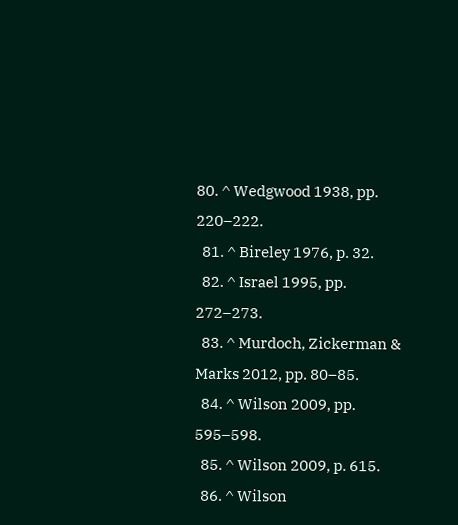80. ^ Wedgwood 1938, pp. 220–222.
  81. ^ Bireley 1976, p. 32.
  82. ^ Israel 1995, pp. 272–273.
  83. ^ Murdoch, Zickerman & Marks 2012, pp. 80–85.
  84. ^ Wilson 2009, pp. 595–598.
  85. ^ Wilson 2009, p. 615.
  86. ^ Wilson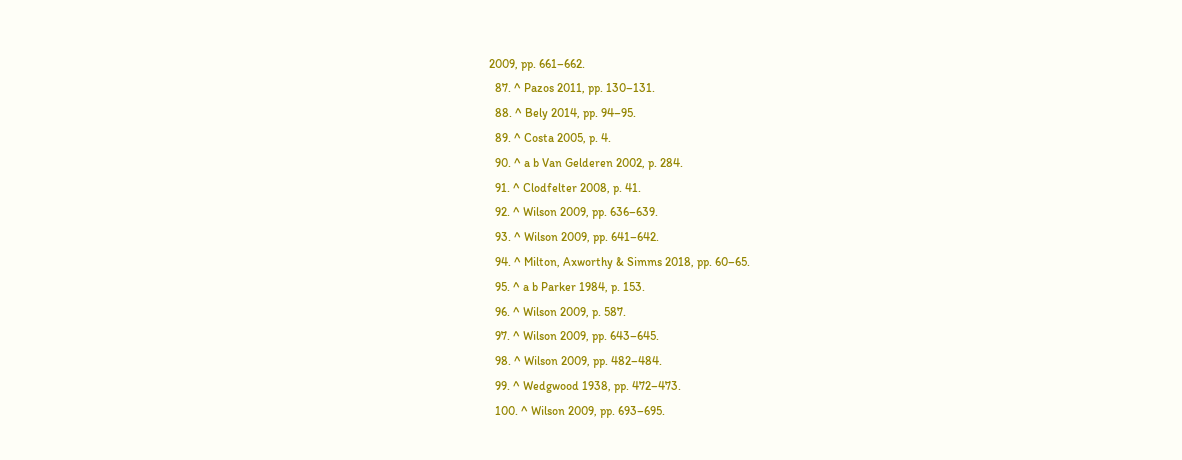2009, pp. 661–662.
  87. ^ Pazos 2011, pp. 130–131.
  88. ^ Bely 2014, pp. 94–95.
  89. ^ Costa 2005, p. 4.
  90. ^ a b Van Gelderen 2002, p. 284.
  91. ^ Clodfelter 2008, p. 41.
  92. ^ Wilson 2009, pp. 636–639.
  93. ^ Wilson 2009, pp. 641–642.
  94. ^ Milton, Axworthy & Simms 2018, pp. 60–65.
  95. ^ a b Parker 1984, p. 153.
  96. ^ Wilson 2009, p. 587.
  97. ^ Wilson 2009, pp. 643–645.
  98. ^ Wilson 2009, pp. 482–484.
  99. ^ Wedgwood 1938, pp. 472–473.
  100. ^ Wilson 2009, pp. 693–695.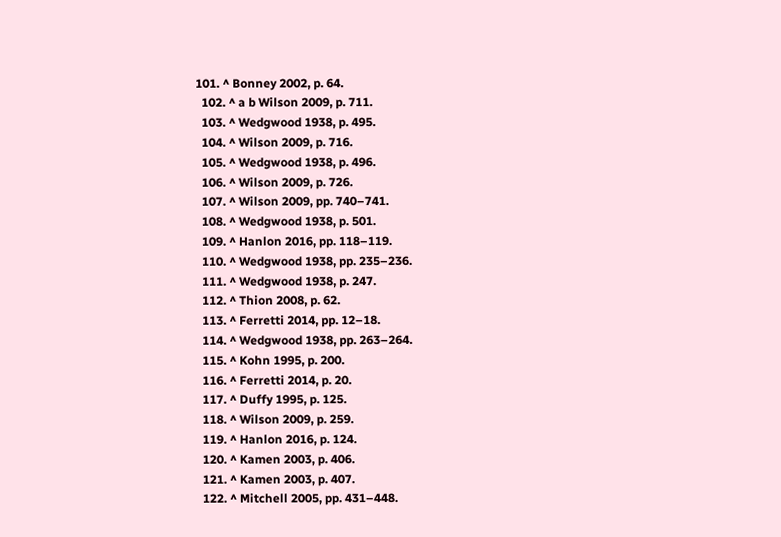101. ^ Bonney 2002, p. 64.
  102. ^ a b Wilson 2009, p. 711.
  103. ^ Wedgwood 1938, p. 495.
  104. ^ Wilson 2009, p. 716.
  105. ^ Wedgwood 1938, p. 496.
  106. ^ Wilson 2009, p. 726.
  107. ^ Wilson 2009, pp. 740–741.
  108. ^ Wedgwood 1938, p. 501.
  109. ^ Hanlon 2016, pp. 118–119.
  110. ^ Wedgwood 1938, pp. 235–236.
  111. ^ Wedgwood 1938, p. 247.
  112. ^ Thion 2008, p. 62.
  113. ^ Ferretti 2014, pp. 12–18.
  114. ^ Wedgwood 1938, pp. 263–264.
  115. ^ Kohn 1995, p. 200.
  116. ^ Ferretti 2014, p. 20.
  117. ^ Duffy 1995, p. 125.
  118. ^ Wilson 2009, p. 259.
  119. ^ Hanlon 2016, p. 124.
  120. ^ Kamen 2003, p. 406.
  121. ^ Kamen 2003, p. 407.
  122. ^ Mitchell 2005, pp. 431–448.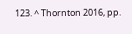123. ^ Thornton 2016, pp.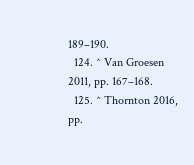189–190.
  124. ^ Van Groesen 2011, pp. 167–168.
  125. ^ Thornton 2016, pp.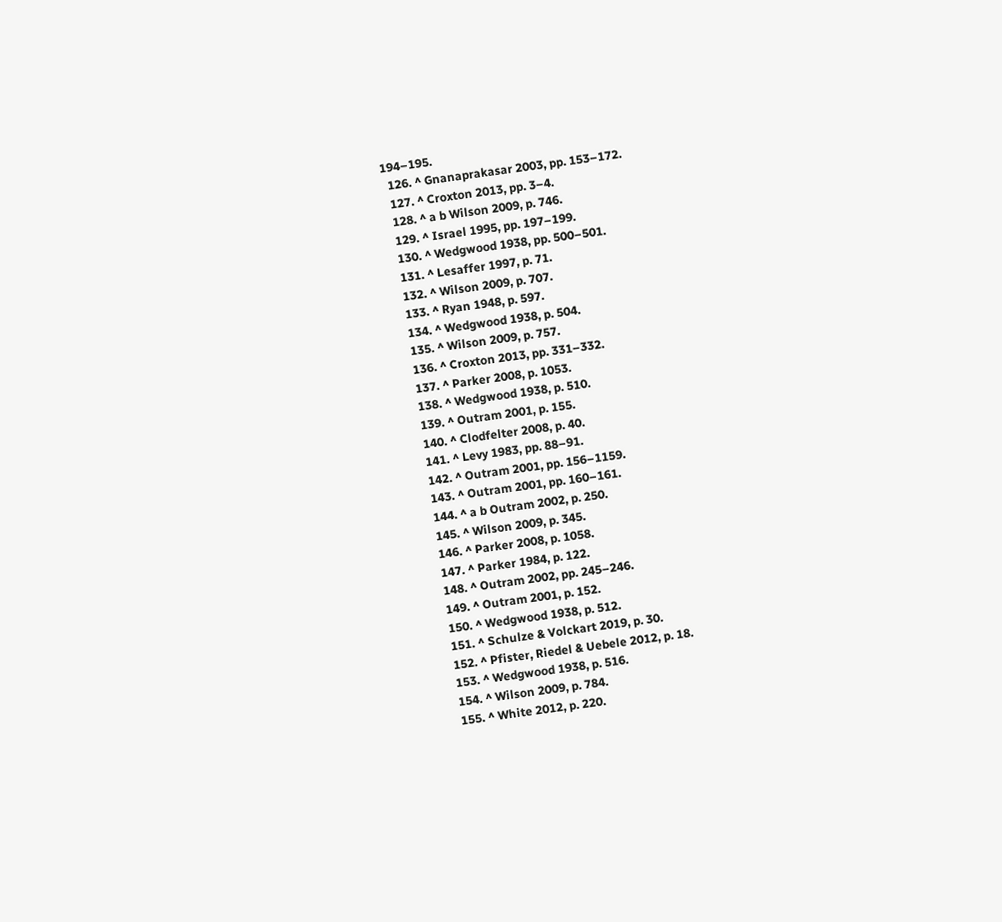194–195.
  126. ^ Gnanaprakasar 2003, pp. 153–172.
  127. ^ Croxton 2013, pp. 3–4.
  128. ^ a b Wilson 2009, p. 746.
  129. ^ Israel 1995, pp. 197–199.
  130. ^ Wedgwood 1938, pp. 500–501.
  131. ^ Lesaffer 1997, p. 71.
  132. ^ Wilson 2009, p. 707.
  133. ^ Ryan 1948, p. 597.
  134. ^ Wedgwood 1938, p. 504.
  135. ^ Wilson 2009, p. 757.
  136. ^ Croxton 2013, pp. 331–332.
  137. ^ Parker 2008, p. 1053.
  138. ^ Wedgwood 1938, p. 510.
  139. ^ Outram 2001, p. 155.
  140. ^ Clodfelter 2008, p. 40.
  141. ^ Levy 1983, pp. 88–91.
  142. ^ Outram 2001, pp. 156–1159.
  143. ^ Outram 2001, pp. 160–161.
  144. ^ a b Outram 2002, p. 250.
  145. ^ Wilson 2009, p. 345.
  146. ^ Parker 2008, p. 1058.
  147. ^ Parker 1984, p. 122.
  148. ^ Outram 2002, pp. 245–246.
  149. ^ Outram 2001, p. 152.
  150. ^ Wedgwood 1938, p. 512.
  151. ^ Schulze & Volckart 2019, p. 30.
  152. ^ Pfister, Riedel & Uebele 2012, p. 18.
  153. ^ Wedgwood 1938, p. 516.
  154. ^ Wilson 2009, p. 784.
  155. ^ White 2012, p. 220.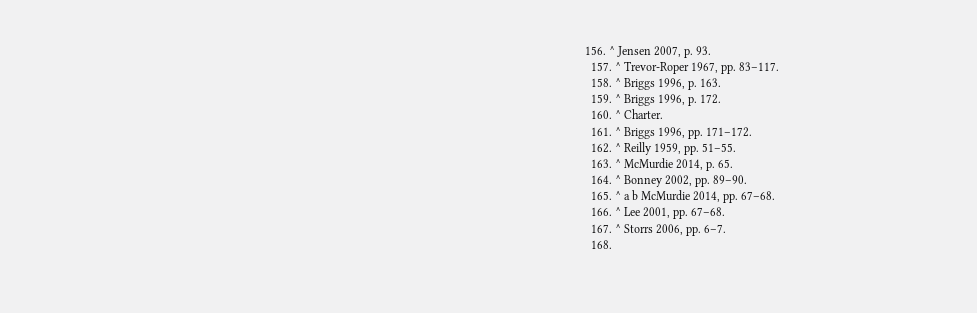156. ^ Jensen 2007, p. 93.
  157. ^ Trevor-Roper 1967, pp. 83–117.
  158. ^ Briggs 1996, p. 163.
  159. ^ Briggs 1996, p. 172.
  160. ^ Charter.
  161. ^ Briggs 1996, pp. 171–172.
  162. ^ Reilly 1959, pp. 51–55.
  163. ^ McMurdie 2014, p. 65.
  164. ^ Bonney 2002, pp. 89–90.
  165. ^ a b McMurdie 2014, pp. 67–68.
  166. ^ Lee 2001, pp. 67–68.
  167. ^ Storrs 2006, pp. 6–7.
  168.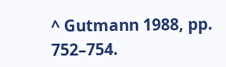^ Gutmann 1988, pp. 752–754.